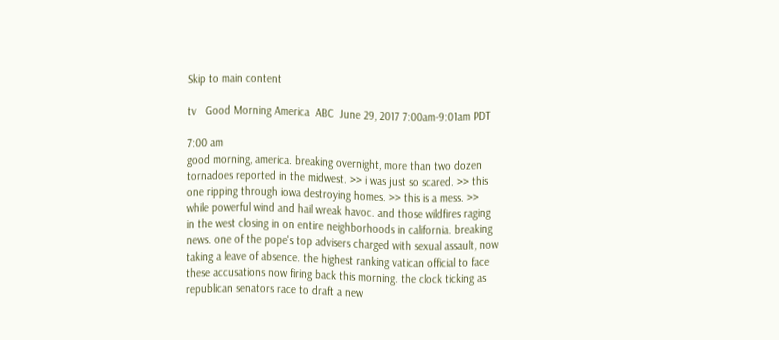Skip to main content

tv   Good Morning America  ABC  June 29, 2017 7:00am-9:01am PDT

7:00 am
good morning, america. breaking overnight, more than two dozen tornadoes reported in the midwest. >> i was just so scared. >> this one ripping through iowa destroying homes. >> this is a mess. >> while powerful wind and hail wreak havoc. and those wildfires raging in the west closing in on entire neighborhoods in california. breaking news. one of the pope's top advisers charged with sexual assault, now taking a leave of absence. the highest ranking vatican official to face these accusations now firing back this morning. the clock ticking as republican senators race to draft a new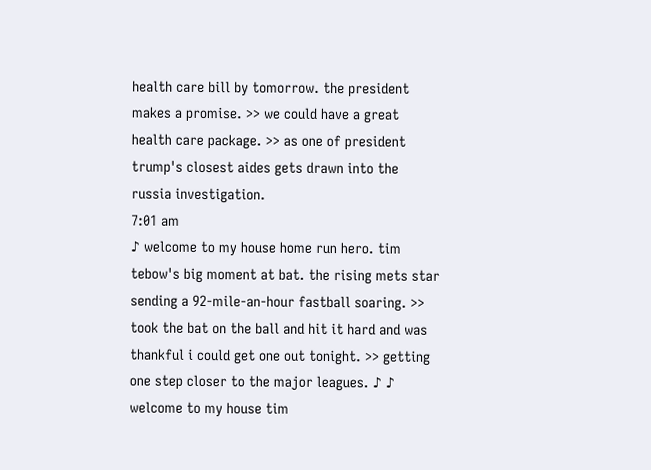health care bill by tomorrow. the president makes a promise. >> we could have a great health care package. >> as one of president trump's closest aides gets drawn into the russia investigation.
7:01 am
♪ welcome to my house home run hero. tim tebow's big moment at bat. the rising mets star sending a 92-mile-an-hour fastball soaring. >> took the bat on the ball and hit it hard and was thankful i could get one out tonight. >> getting one step closer to the major leagues. ♪ ♪ welcome to my house tim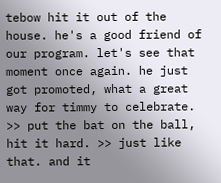tebow hit it out of the house. he's a good friend of our program. let's see that moment once again. he just got promoted, what a great way for timmy to celebrate. >> put the bat on the ball, hit it hard. >> just like that. and it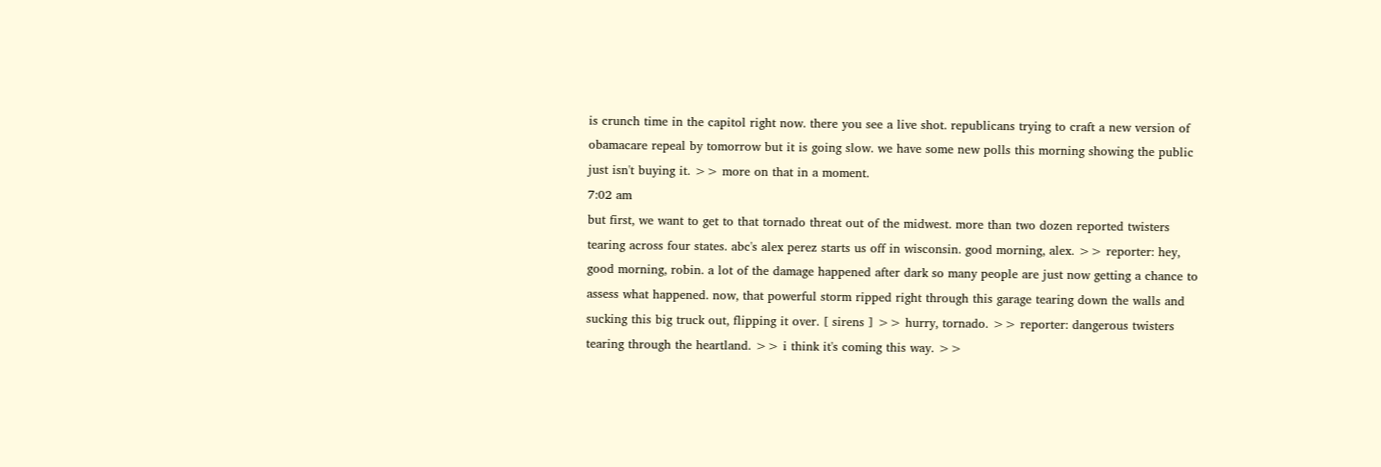is crunch time in the capitol right now. there you see a live shot. republicans trying to craft a new version of obamacare repeal by tomorrow but it is going slow. we have some new polls this morning showing the public just isn't buying it. >> more on that in a moment.
7:02 am
but first, we want to get to that tornado threat out of the midwest. more than two dozen reported twisters tearing across four states. abc's alex perez starts us off in wisconsin. good morning, alex. >> reporter: hey, good morning, robin. a lot of the damage happened after dark so many people are just now getting a chance to assess what happened. now, that powerful storm ripped right through this garage tearing down the walls and sucking this big truck out, flipping it over. [ sirens ] >> hurry, tornado. >> reporter: dangerous twisters tearing through the heartland. >> i think it's coming this way. >>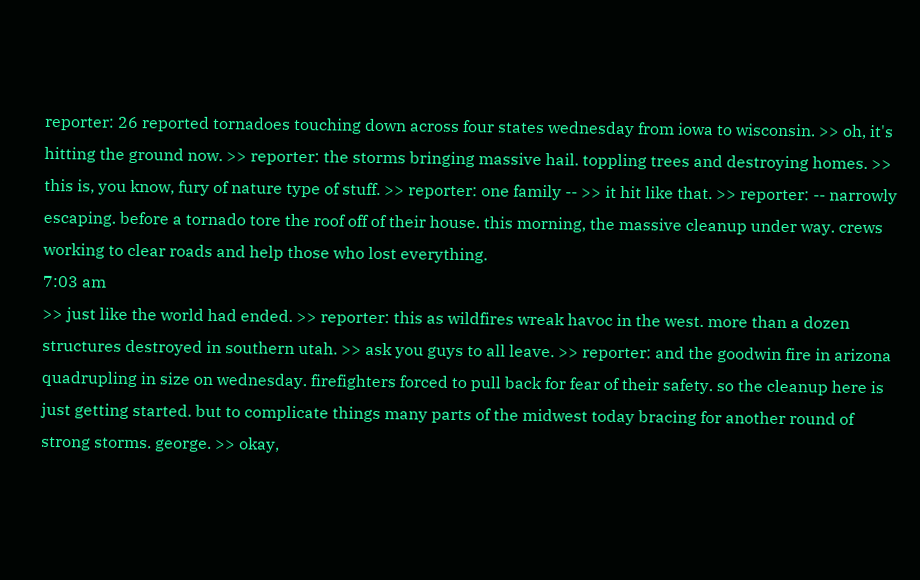reporter: 26 reported tornadoes touching down across four states wednesday from iowa to wisconsin. >> oh, it's hitting the ground now. >> reporter: the storms bringing massive hail. toppling trees and destroying homes. >> this is, you know, fury of nature type of stuff. >> reporter: one family -- >> it hit like that. >> reporter: -- narrowly escaping. before a tornado tore the roof off of their house. this morning, the massive cleanup under way. crews working to clear roads and help those who lost everything.
7:03 am
>> just like the world had ended. >> reporter: this as wildfires wreak havoc in the west. more than a dozen structures destroyed in southern utah. >> ask you guys to all leave. >> reporter: and the goodwin fire in arizona quadrupling in size on wednesday. firefighters forced to pull back for fear of their safety. so the cleanup here is just getting started. but to complicate things many parts of the midwest today bracing for another round of strong storms. george. >> okay,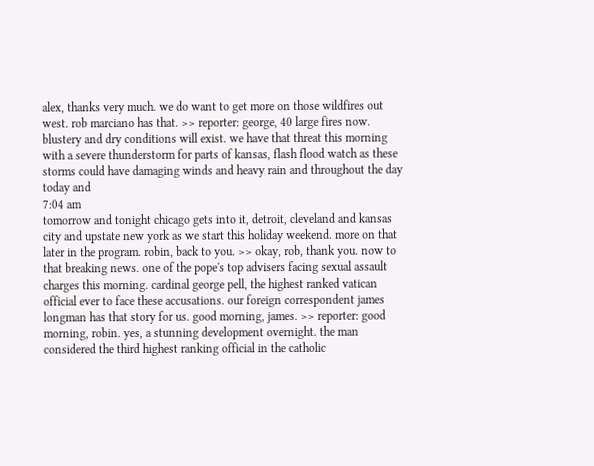alex, thanks very much. we do want to get more on those wildfires out west. rob marciano has that. >> reporter: george, 40 large fires now. blustery and dry conditions will exist. we have that threat this morning with a severe thunderstorm for parts of kansas, flash flood watch as these storms could have damaging winds and heavy rain and throughout the day today and
7:04 am
tomorrow and tonight chicago gets into it, detroit, cleveland and kansas city and upstate new york as we start this holiday weekend. more on that later in the program. robin, back to you. >> okay, rob, thank you. now to that breaking news. one of the pope's top advisers facing sexual assault charges this morning. cardinal george pell, the highest ranked vatican official ever to face these accusations. our foreign correspondent james longman has that story for us. good morning, james. >> reporter: good morning, robin. yes, a stunning development overnight. the man considered the third highest ranking official in the catholic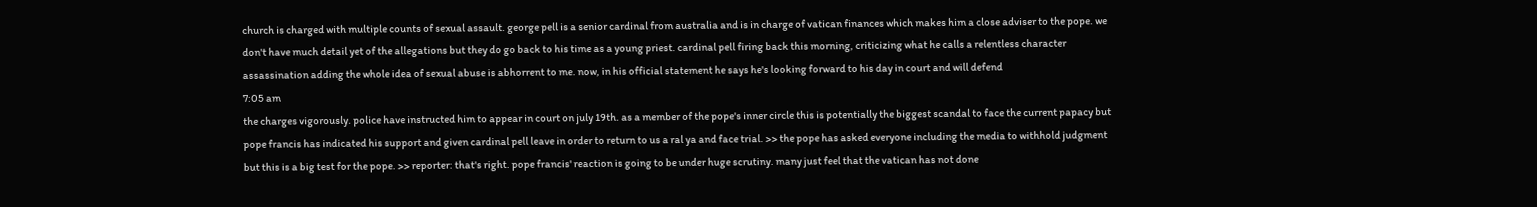church is charged with multiple counts of sexual assault. george pell is a senior cardinal from australia and is in charge of vatican finances which makes him a close adviser to the pope. we don't have much detail yet of the allegations but they do go back to his time as a young priest. cardinal pell firing back this morning, criticizing what he calls a relentless character assassination adding the whole idea of sexual abuse is abhorrent to me. now, in his official statement he says he's looking forward to his day in court and will defend
7:05 am
the charges vigorously. police have instructed him to appear in court on july 19th. as a member of the pope's inner circle this is potentially the biggest scandal to face the current papacy but pope francis has indicated his support and given cardinal pell leave in order to return to us a ral ya and face trial. >> the pope has asked everyone including the media to withhold judgment but this is a big test for the pope. >> reporter: that's right. pope francis' reaction is going to be under huge scrutiny. many just feel that the vatican has not done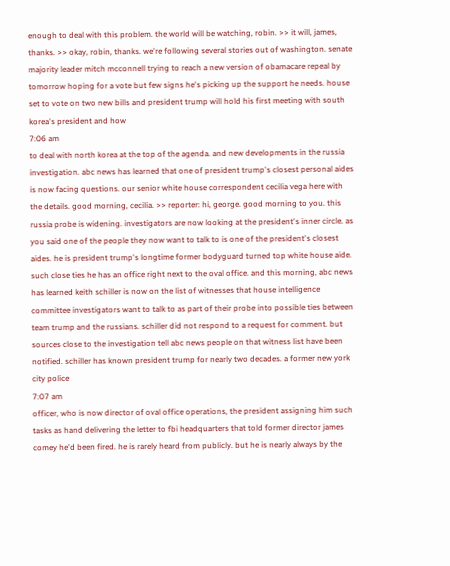enough to deal with this problem. the world will be watching, robin. >> it will, james, thanks. >> okay, robin, thanks. we're following several stories out of washington. senate majority leader mitch mcconnell trying to reach a new version of obamacare repeal by tomorrow hoping for a vote but few signs he's picking up the support he needs. house set to vote on two new bills and president trump will hold his first meeting with south korea's president and how
7:06 am
to deal with north korea at the top of the agenda. and new developments in the russia investigation. abc news has learned that one of president trump's closest personal aides is now facing questions. our senior white house correspondent cecilia vega here with the details. good morning, cecilia. >> reporter: hi, george. good morning to you. this russia probe is widening. investigators are now looking at the president's inner circle. as you said one of the people they now want to talk to is one of the president's closest aides. he is president trump's longtime former bodyguard turned top white house aide. such close ties he has an office right next to the oval office. and this morning, abc news has learned keith schiller is now on the list of witnesses that house intelligence committee investigators want to talk to as part of their probe into possible ties between team trump and the russians. schiller did not respond to a request for comment. but sources close to the investigation tell abc news people on that witness list have been notified. schiller has known president trump for nearly two decades. a former new york city police
7:07 am
officer, who is now director of oval office operations, the president assigning him such tasks as hand delivering the letter to fbi headquarters that told former director james comey he'd been fired. he is rarely heard from publicly. but he is nearly always by the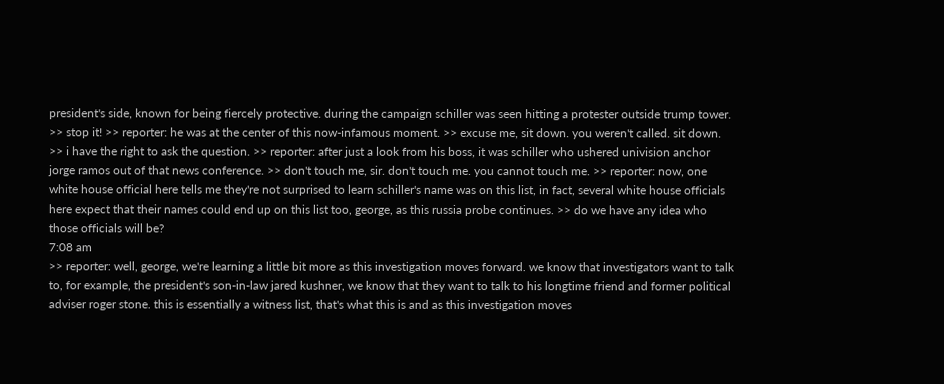president's side, known for being fiercely protective. during the campaign schiller was seen hitting a protester outside trump tower. >> stop it! >> reporter: he was at the center of this now-infamous moment. >> excuse me, sit down. you weren't called. sit down. >> i have the right to ask the question. >> reporter: after just a look from his boss, it was schiller who ushered univision anchor jorge ramos out of that news conference. >> don't touch me, sir. don't touch me. you cannot touch me. >> reporter: now, one white house official here tells me they're not surprised to learn schiller's name was on this list, in fact, several white house officials here expect that their names could end up on this list too, george, as this russia probe continues. >> do we have any idea who those officials will be?
7:08 am
>> reporter: well, george, we're learning a little bit more as this investigation moves forward. we know that investigators want to talk to, for example, the president's son-in-law jared kushner, we know that they want to talk to his longtime friend and former political adviser roger stone. this is essentially a witness list, that's what this is and as this investigation moves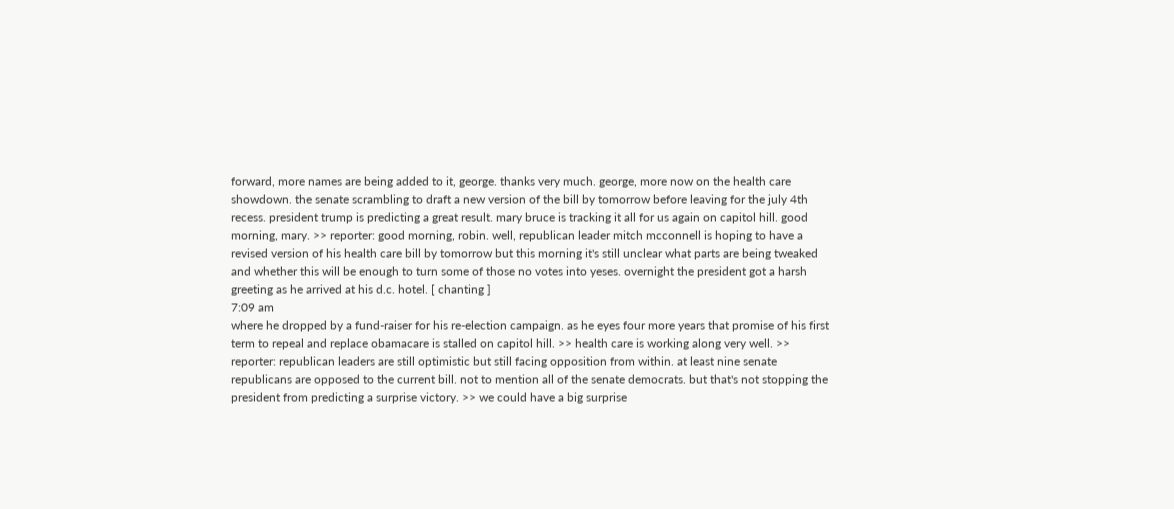forward, more names are being added to it, george. thanks very much. george, more now on the health care showdown. the senate scrambling to draft a new version of the bill by tomorrow before leaving for the july 4th recess. president trump is predicting a great result. mary bruce is tracking it all for us again on capitol hill. good morning, mary. >> reporter: good morning, robin. well, republican leader mitch mcconnell is hoping to have a revised version of his health care bill by tomorrow but this morning it's still unclear what parts are being tweaked and whether this will be enough to turn some of those no votes into yeses. overnight the president got a harsh greeting as he arrived at his d.c. hotel. [ chanting ]
7:09 am
where he dropped by a fund-raiser for his re-election campaign. as he eyes four more years that promise of his first term to repeal and replace obamacare is stalled on capitol hill. >> health care is working along very well. >> reporter: republican leaders are still optimistic but still facing opposition from within. at least nine senate republicans are opposed to the current bill. not to mention all of the senate democrats. but that's not stopping the president from predicting a surprise victory. >> we could have a big surprise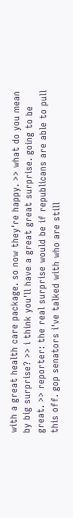with a great health care package. so now they're happy. >> what do you mean by big surprise? >> i think you'll have a great great surprise. going to be great. >> reporter: the real surprise would be if republicans are able to pull this off. gop senators i've talked with who are still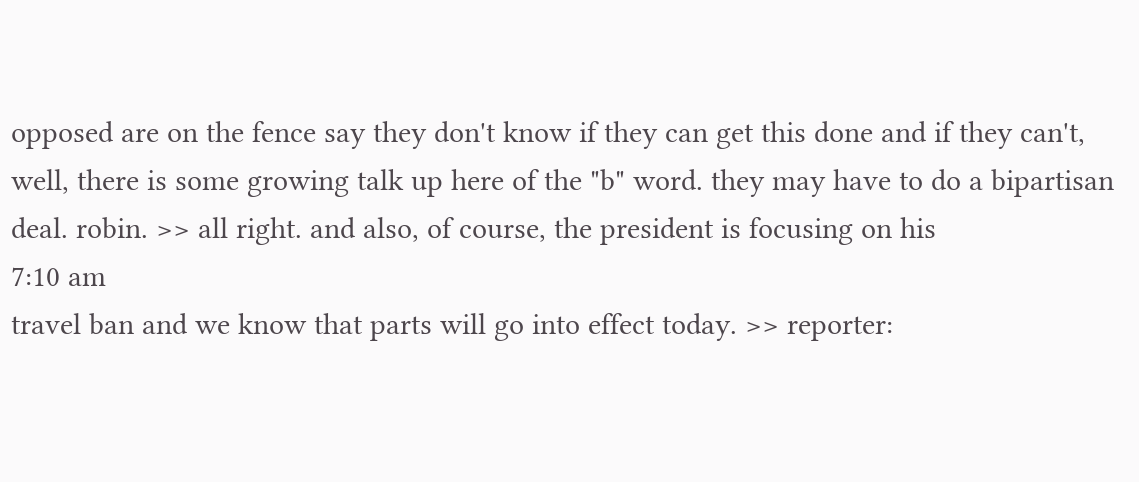opposed are on the fence say they don't know if they can get this done and if they can't, well, there is some growing talk up here of the "b" word. they may have to do a bipartisan deal. robin. >> all right. and also, of course, the president is focusing on his
7:10 am
travel ban and we know that parts will go into effect today. >> reporter: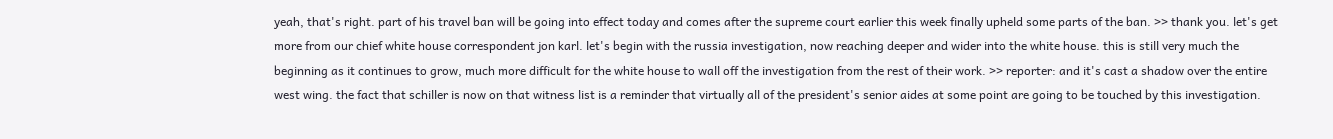yeah, that's right. part of his travel ban will be going into effect today and comes after the supreme court earlier this week finally upheld some parts of the ban. >> thank you. let's get more from our chief white house correspondent jon karl. let's begin with the russia investigation, now reaching deeper and wider into the white house. this is still very much the beginning as it continues to grow, much more difficult for the white house to wall off the investigation from the rest of their work. >> reporter: and it's cast a shadow over the entire west wing. the fact that schiller is now on that witness list is a reminder that virtually all of the president's senior aides at some point are going to be touched by this investigation.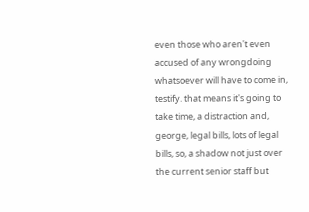even those who aren't even accused of any wrongdoing whatsoever will have to come in, testify. that means it's going to take time, a distraction and, george, legal bills, lots of legal bills, so, a shadow not just over the current senior staff but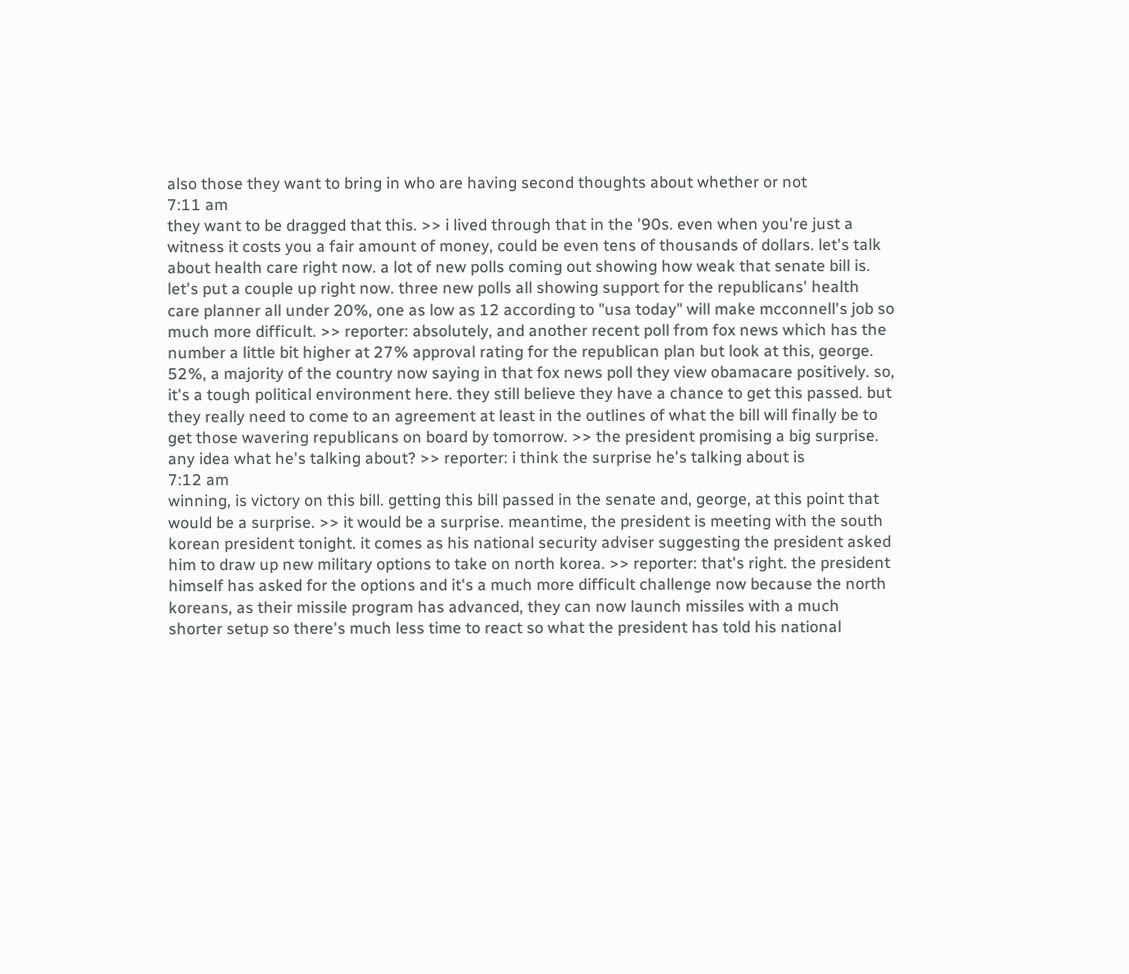also those they want to bring in who are having second thoughts about whether or not
7:11 am
they want to be dragged that this. >> i lived through that in the '90s. even when you're just a witness it costs you a fair amount of money, could be even tens of thousands of dollars. let's talk about health care right now. a lot of new polls coming out showing how weak that senate bill is. let's put a couple up right now. three new polls all showing support for the republicans' health care planner all under 20%, one as low as 12 according to "usa today" will make mcconnell's job so much more difficult. >> reporter: absolutely, and another recent poll from fox news which has the number a little bit higher at 27% approval rating for the republican plan but look at this, george. 52%, a majority of the country now saying in that fox news poll they view obamacare positively. so, it's a tough political environment here. they still believe they have a chance to get this passed. but they really need to come to an agreement at least in the outlines of what the bill will finally be to get those wavering republicans on board by tomorrow. >> the president promising a big surprise. any idea what he's talking about? >> reporter: i think the surprise he's talking about is
7:12 am
winning, is victory on this bill. getting this bill passed in the senate and, george, at this point that would be a surprise. >> it would be a surprise. meantime, the president is meeting with the south korean president tonight. it comes as his national security adviser suggesting the president asked him to draw up new military options to take on north korea. >> reporter: that's right. the president himself has asked for the options and it's a much more difficult challenge now because the north koreans, as their missile program has advanced, they can now launch missiles with a much shorter setup so there's much less time to react so what the president has told his national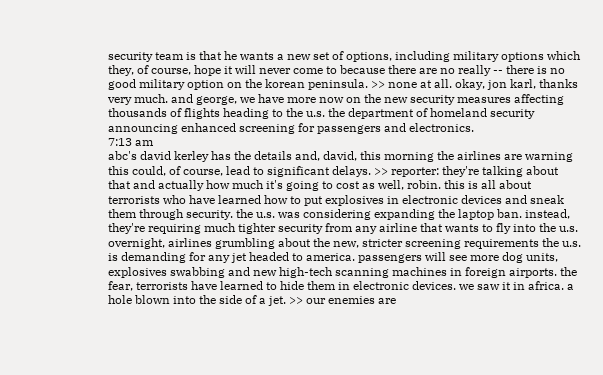security team is that he wants a new set of options, including military options which they, of course, hope it will never come to because there are no really -- there is no good military option on the korean peninsula. >> none at all. okay, jon karl, thanks very much. and george, we have more now on the new security measures affecting thousands of flights heading to the u.s. the department of homeland security announcing enhanced screening for passengers and electronics.
7:13 am
abc's david kerley has the details and, david, this morning the airlines are warning this could, of course, lead to significant delays. >> reporter: they're talking about that and actually how much it's going to cost as well, robin. this is all about terrorists who have learned how to put explosives in electronic devices and sneak them through security. the u.s. was considering expanding the laptop ban. instead, they're requiring much tighter security from any airline that wants to fly into the u.s. overnight, airlines grumbling about the new, stricter screening requirements the u.s. is demanding for any jet headed to america. passengers will see more dog units, explosives swabbing and new high-tech scanning machines in foreign airports. the fear, terrorists have learned to hide them in electronic devices. we saw it in africa. a hole blown into the side of a jet. >> our enemies are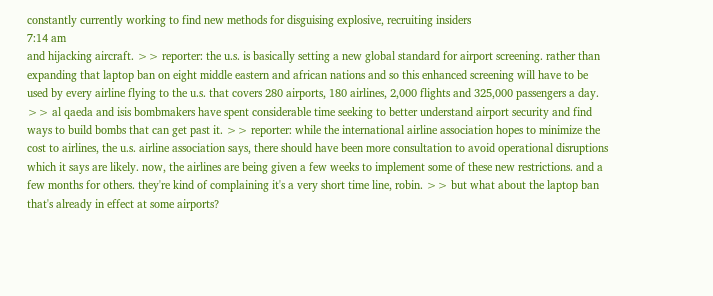constantly currently working to find new methods for disguising explosive, recruiting insiders
7:14 am
and hijacking aircraft. >> reporter: the u.s. is basically setting a new global standard for airport screening. rather than expanding that laptop ban on eight middle eastern and african nations and so this enhanced screening will have to be used by every airline flying to the u.s. that covers 280 airports, 180 airlines, 2,000 flights and 325,000 passengers a day. >> al qaeda and isis bombmakers have spent considerable time seeking to better understand airport security and find ways to build bombs that can get past it. >> reporter: while the international airline association hopes to minimize the cost to airlines, the u.s. airline association says, there should have been more consultation to avoid operational disruptions which it says are likely. now, the airlines are being given a few weeks to implement some of these new restrictions. and a few months for others. they're kind of complaining it's a very short time line, robin. >> but what about the laptop ban that's already in effect at some airports?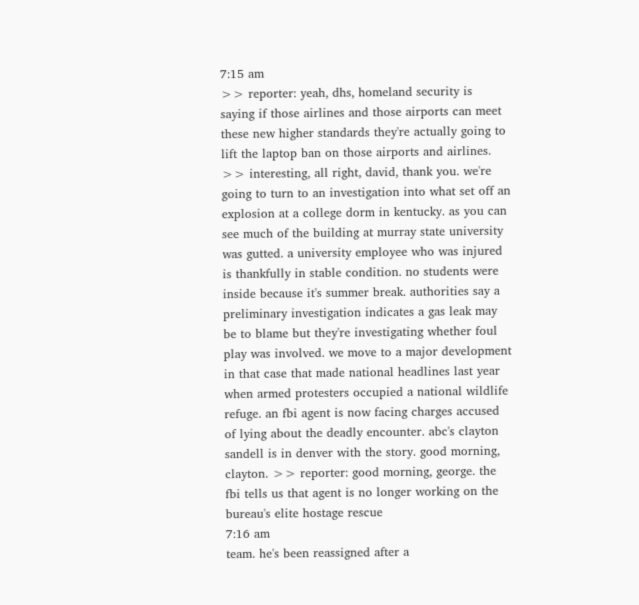7:15 am
>> reporter: yeah, dhs, homeland security is saying if those airlines and those airports can meet these new higher standards they're actually going to lift the laptop ban on those airports and airlines. >> interesting, all right, david, thank you. we're going to turn to an investigation into what set off an explosion at a college dorm in kentucky. as you can see much of the building at murray state university was gutted. a university employee who was injured is thankfully in stable condition. no students were inside because it's summer break. authorities say a preliminary investigation indicates a gas leak may be to blame but they're investigating whether foul play was involved. we move to a major development in that case that made national headlines last year when armed protesters occupied a national wildlife refuge. an fbi agent is now facing charges accused of lying about the deadly encounter. abc's clayton sandell is in denver with the story. good morning, clayton. >> reporter: good morning, george. the fbi tells us that agent is no longer working on the bureau's elite hostage rescue
7:16 am
team. he's been reassigned after a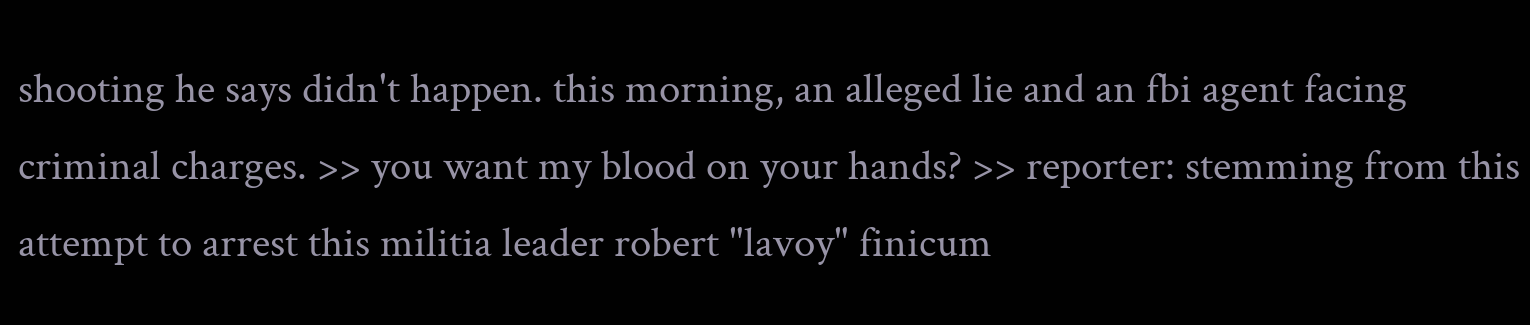shooting he says didn't happen. this morning, an alleged lie and an fbi agent facing criminal charges. >> you want my blood on your hands? >> reporter: stemming from this attempt to arrest this militia leader robert "lavoy" finicum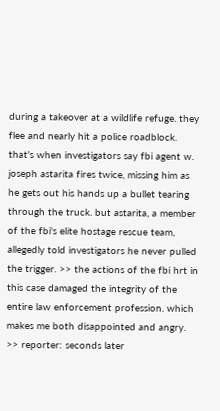during a takeover at a wildlife refuge. they flee and nearly hit a police roadblock. that's when investigators say fbi agent w. joseph astarita fires twice, missing him as he gets out his hands up a bullet tearing through the truck. but astarita, a member of the fbi's elite hostage rescue team, allegedly told investigators he never pulled the trigger. >> the actions of the fbi hrt in this case damaged the integrity of the entire law enforcement profession. which makes me both disappointed and angry. >> reporter: seconds later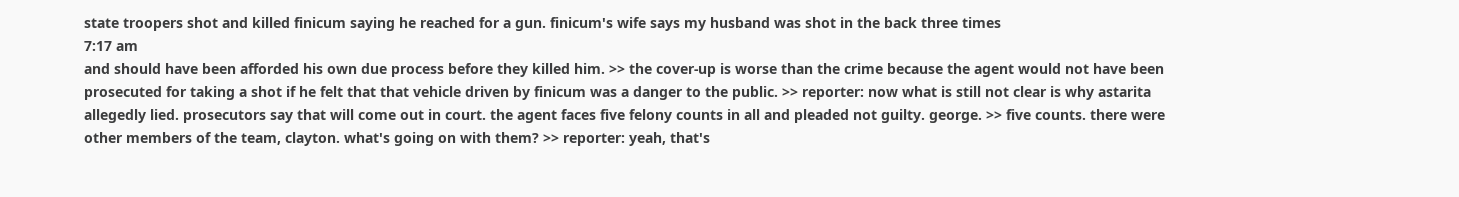state troopers shot and killed finicum saying he reached for a gun. finicum's wife says my husband was shot in the back three times
7:17 am
and should have been afforded his own due process before they killed him. >> the cover-up is worse than the crime because the agent would not have been prosecuted for taking a shot if he felt that that vehicle driven by finicum was a danger to the public. >> reporter: now what is still not clear is why astarita allegedly lied. prosecutors say that will come out in court. the agent faces five felony counts in all and pleaded not guilty. george. >> five counts. there were other members of the team, clayton. what's going on with them? >> reporter: yeah, that's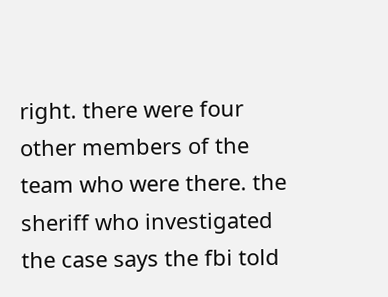right. there were four other members of the team who were there. the sheriff who investigated the case says the fbi told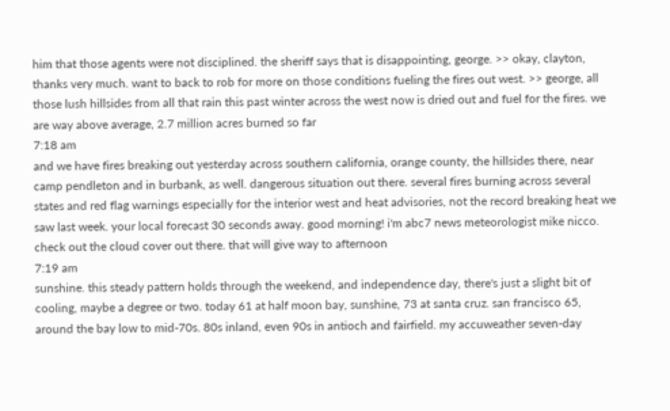him that those agents were not disciplined. the sheriff says that is disappointing, george. >> okay, clayton, thanks very much. want to back to rob for more on those conditions fueling the fires out west. >> george, all those lush hillsides from all that rain this past winter across the west now is dried out and fuel for the fires. we are way above average, 2.7 million acres burned so far
7:18 am
and we have fires breaking out yesterday across southern california, orange county, the hillsides there, near camp pendleton and in burbank, as well. dangerous situation out there. several fires burning across several states and red flag warnings especially for the interior west and heat advisories, not the record breaking heat we saw last week. your local forecast 30 seconds away. good morning! i'm abc7 news meteorologist mike nicco. check out the cloud cover out there. that will give way to afternoon
7:19 am
sunshine. this steady pattern holds through the weekend, and independence day, there's just a slight bit of cooling, maybe a degree or two. today 61 at half moon bay, sunshine, 73 at santa cruz. san francisco 65, around the bay low to mid-70s. 80s inland, even 90s in antioch and fairfield. my accuweather seven-day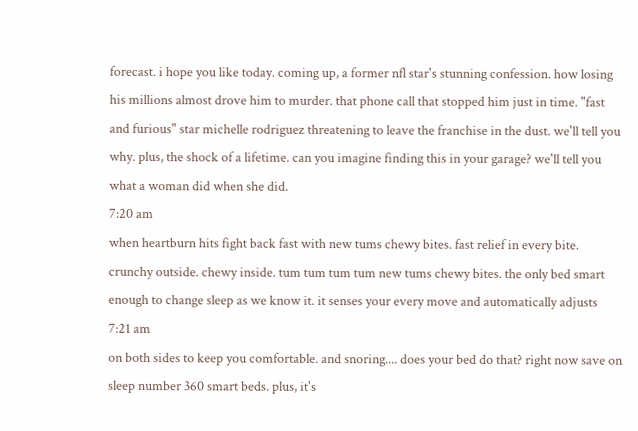forecast. i hope you like today. coming up, a former nfl star's stunning confession. how losing his millions almost drove him to murder. that phone call that stopped him just in time. "fast and furious" star michelle rodriguez threatening to leave the franchise in the dust. we'll tell you why. plus, the shock of a lifetime. can you imagine finding this in your garage? we'll tell you what a woman did when she did.
7:20 am
when heartburn hits fight back fast with new tums chewy bites. fast relief in every bite. crunchy outside. chewy inside. tum tum tum tum new tums chewy bites. the only bed smart enough to change sleep as we know it. it senses your every move and automatically adjusts
7:21 am
on both sides to keep you comfortable. and snoring.... does your bed do that? right now save on sleep number 360 smart beds. plus, it's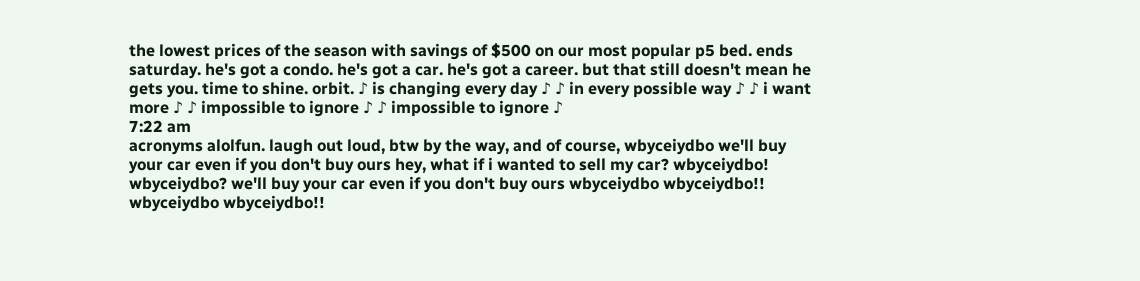the lowest prices of the season with savings of $500 on our most popular p5 bed. ends saturday. he's got a condo. he's got a car. he's got a career. but that still doesn't mean he gets you. time to shine. orbit. ♪ is changing every day ♪ ♪ in every possible way ♪ ♪ i want more ♪ ♪ impossible to ignore ♪ ♪ impossible to ignore ♪
7:22 am
acronyms alolfun. laugh out loud, btw by the way, and of course, wbyceiydbo we'll buy your car even if you don't buy ours hey, what if i wanted to sell my car? wbyceiydbo! wbyceiydbo? we'll buy your car even if you don't buy ours wbyceiydbo wbyceiydbo!! wbyceiydbo wbyceiydbo!!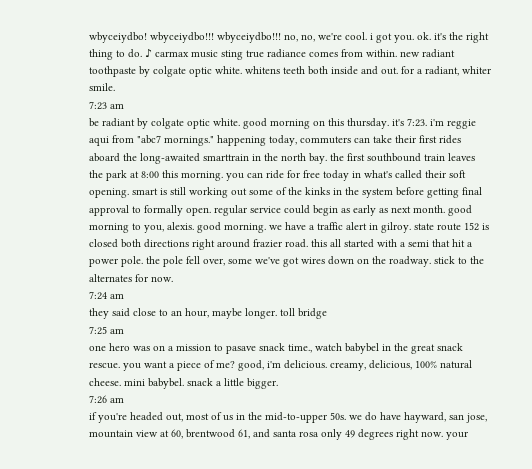wbyceiydbo! wbyceiydbo!!! wbyceiydbo!!! no, no, we're cool. i got you. ok. it's the right thing to do. ♪ carmax music sting true radiance comes from within. new radiant toothpaste by colgate optic white. whitens teeth both inside and out. for a radiant, whiter smile.
7:23 am
be radiant by colgate optic white. good morning on this thursday. it's 7:23. i'm reggie aqui from "abc7 mornings." happening today, commuters can take their first rides aboard the long-awaited smarttrain in the north bay. the first southbound train leaves the park at 8:00 this morning. you can ride for free today in what's called their soft opening. smart is still working out some of the kinks in the system before getting final approval to formally open. regular service could begin as early as next month. good morning to you, alexis. good morning. we have a traffic alert in gilroy. state route 152 is closed both directions right around frazier road. this all started with a semi that hit a power pole. the pole fell over, some we've got wires down on the roadway. stick to the alternates for now.
7:24 am
they said close to an hour, maybe longer. toll bridge
7:25 am
one hero was on a mission to pasave snack time., watch babybel in the great snack rescue. you want a piece of me? good, i'm delicious. creamy, delicious, 100% natural cheese. mini babybel. snack a little bigger.
7:26 am
if you're headed out, most of us in the mid-to-upper 50s. we do have hayward, san jose, mountain view at 60, brentwood 61, and santa rosa only 49 degrees right now. your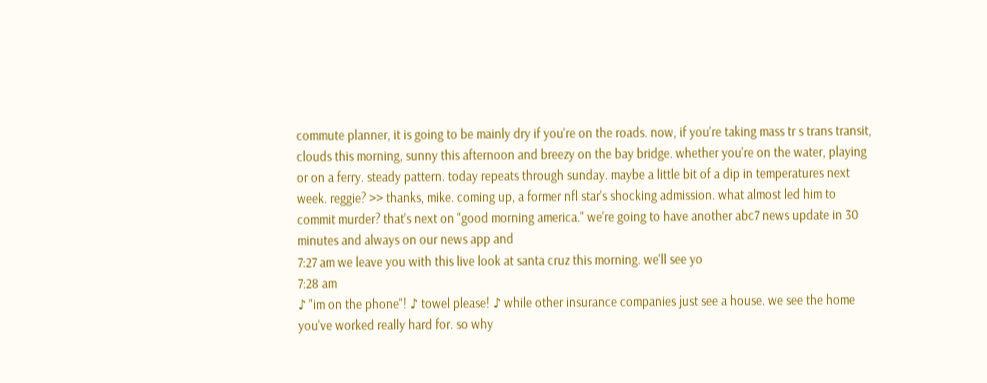commute planner, it is going to be mainly dry if you're on the roads. now, if you're taking mass tr s trans transit, clouds this morning, sunny this afternoon and breezy on the bay bridge. whether you're on the water, playing or on a ferry. steady pattern. today repeats through sunday. maybe a little bit of a dip in temperatures next week. reggie? >> thanks, mike. coming up, a former nfl star's shocking admission. what almost led him to commit murder? that's next on "good morning america." we're going to have another abc7 news update in 30 minutes and always on our news app and
7:27 am we leave you with this live look at santa cruz this morning. we'll see yo
7:28 am
♪ "im on the phone"! ♪ towel please! ♪ while other insurance companies just see a house. we see the home you've worked really hard for. so why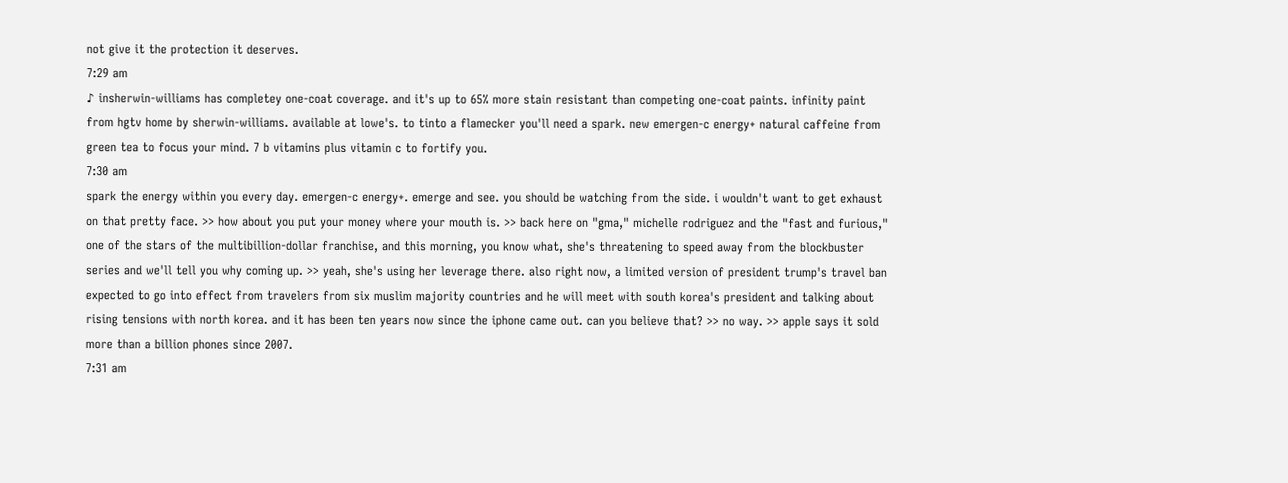not give it the protection it deserves.
7:29 am
♪ insherwin-williams has completey one-coat coverage. and it's up to 65% more stain resistant than competing one-coat paints. infinity paint from hgtv home by sherwin-williams. available at lowe's. to tinto a flamecker you'll need a spark. new emergen-c energy+ natural caffeine from green tea to focus your mind. 7 b vitamins plus vitamin c to fortify you.
7:30 am
spark the energy within you every day. emergen-c energy+. emerge and see. you should be watching from the side. i wouldn't want to get exhaust on that pretty face. >> how about you put your money where your mouth is. >> back here on "gma," michelle rodriguez and the "fast and furious," one of the stars of the multibillion-dollar franchise, and this morning, you know what, she's threatening to speed away from the blockbuster series and we'll tell you why coming up. >> yeah, she's using her leverage there. also right now, a limited version of president trump's travel ban expected to go into effect from travelers from six muslim majority countries and he will meet with south korea's president and talking about rising tensions with north korea. and it has been ten years now since the iphone came out. can you believe that? >> no way. >> apple says it sold more than a billion phones since 2007.
7:31 am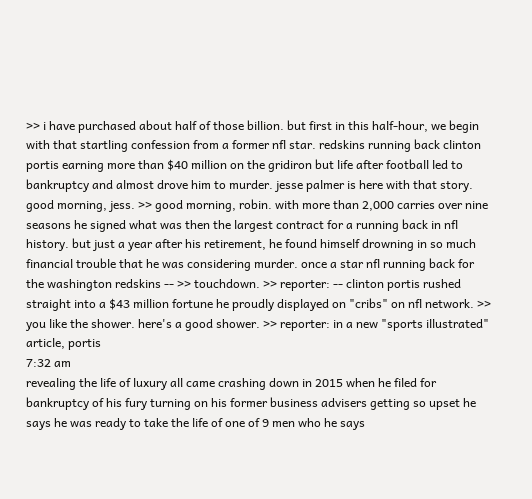>> i have purchased about half of those billion. but first in this half-hour, we begin with that startling confession from a former nfl star. redskins running back clinton portis earning more than $40 million on the gridiron but life after football led to bankruptcy and almost drove him to murder. jesse palmer is here with that story. good morning, jess. >> good morning, robin. with more than 2,000 carries over nine seasons he signed what was then the largest contract for a running back in nfl history. but just a year after his retirement, he found himself drowning in so much financial trouble that he was considering murder. once a star nfl running back for the washington redskins -- >> touchdown. >> reporter: -- clinton portis rushed straight into a $43 million fortune he proudly displayed on "cribs" on nfl network. >> you like the shower. here's a good shower. >> reporter: in a new "sports illustrated" article, portis
7:32 am
revealing the life of luxury all came crashing down in 2015 when he filed for bankruptcy of his fury turning on his former business advisers getting so upset he says he was ready to take the life of one of 9 men who he says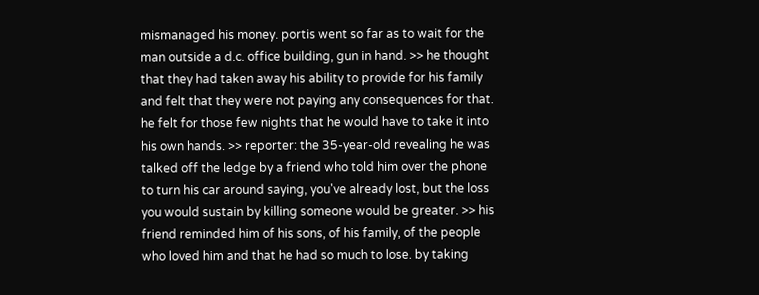mismanaged his money. portis went so far as to wait for the man outside a d.c. office building, gun in hand. >> he thought that they had taken away his ability to provide for his family and felt that they were not paying any consequences for that. he felt for those few nights that he would have to take it into his own hands. >> reporter: the 35-year-old revealing he was talked off the ledge by a friend who told him over the phone to turn his car around saying, you've already lost, but the loss you would sustain by killing someone would be greater. >> his friend reminded him of his sons, of his family, of the people who loved him and that he had so much to lose. by taking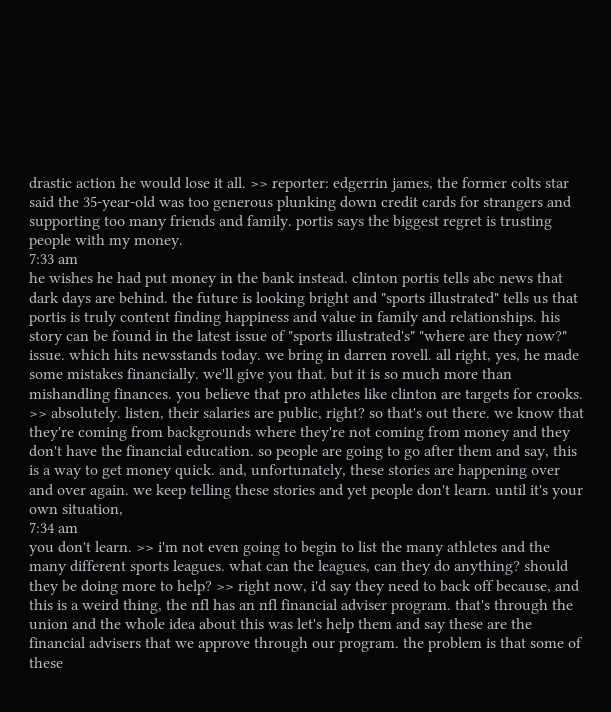drastic action he would lose it all. >> reporter: edgerrin james, the former colts star said the 35-year-old was too generous plunking down credit cards for strangers and supporting too many friends and family. portis says the biggest regret is trusting people with my money.
7:33 am
he wishes he had put money in the bank instead. clinton portis tells abc news that dark days are behind. the future is looking bright and "sports illustrated" tells us that portis is truly content finding happiness and value in family and relationships. his story can be found in the latest issue of "sports illustrated's" "where are they now?" issue. which hits newsstands today. we bring in darren rovell. all right, yes, he made some mistakes financially. we'll give you that. but it is so much more than mishandling finances. you believe that pro athletes like clinton are targets for crooks. >> absolutely. listen, their salaries are public, right? so that's out there. we know that they're coming from backgrounds where they're not coming from money and they don't have the financial education. so people are going to go after them and say, this is a way to get money quick. and, unfortunately, these stories are happening over and over again. we keep telling these stories and yet people don't learn. until it's your own situation,
7:34 am
you don't learn. >> i'm not even going to begin to list the many athletes and the many different sports leagues. what can the leagues, can they do anything? should they be doing more to help? >> right now, i'd say they need to back off because, and this is a weird thing, the nfl has an nfl financial adviser program. that's through the union and the whole idea about this was let's help them and say these are the financial advisers that we approve through our program. the problem is that some of these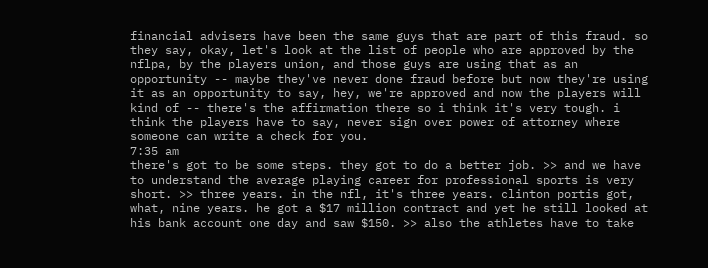financial advisers have been the same guys that are part of this fraud. so they say, okay, let's look at the list of people who are approved by the nflpa, by the players union, and those guys are using that as an opportunity -- maybe they've never done fraud before but now they're using it as an opportunity to say, hey, we're approved and now the players will kind of -- there's the affirmation there so i think it's very tough. i think the players have to say, never sign over power of attorney where someone can write a check for you.
7:35 am
there's got to be some steps. they got to do a better job. >> and we have to understand the average playing career for professional sports is very short. >> three years. in the nfl, it's three years. clinton portis got, what, nine years. he got a $17 million contract and yet he still looked at his bank account one day and saw $150. >> also the athletes have to take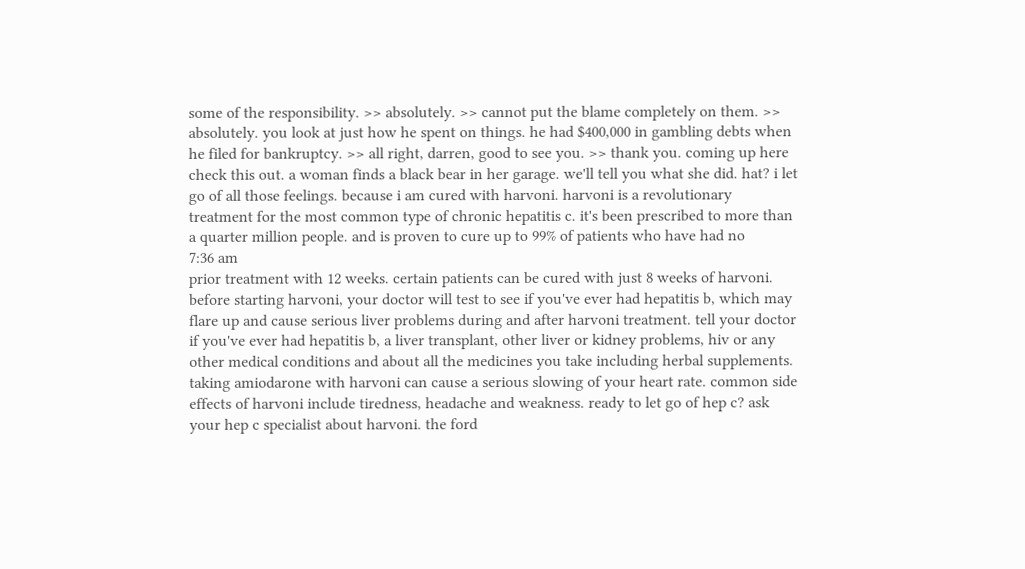some of the responsibility. >> absolutely. >> cannot put the blame completely on them. >> absolutely. you look at just how he spent on things. he had $400,000 in gambling debts when he filed for bankruptcy. >> all right, darren, good to see you. >> thank you. coming up here check this out. a woman finds a black bear in her garage. we'll tell you what she did. hat? i let go of all those feelings. because i am cured with harvoni. harvoni is a revolutionary treatment for the most common type of chronic hepatitis c. it's been prescribed to more than a quarter million people. and is proven to cure up to 99% of patients who have had no
7:36 am
prior treatment with 12 weeks. certain patients can be cured with just 8 weeks of harvoni. before starting harvoni, your doctor will test to see if you've ever had hepatitis b, which may flare up and cause serious liver problems during and after harvoni treatment. tell your doctor if you've ever had hepatitis b, a liver transplant, other liver or kidney problems, hiv or any other medical conditions and about all the medicines you take including herbal supplements. taking amiodarone with harvoni can cause a serious slowing of your heart rate. common side effects of harvoni include tiredness, headache and weakness. ready to let go of hep c? ask your hep c specialist about harvoni. the ford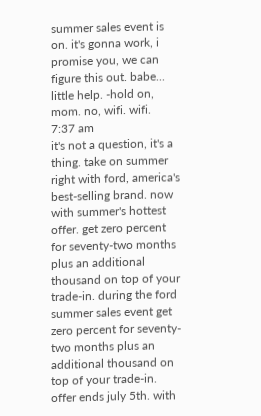summer sales event is on. it's gonna work, i promise you, we can figure this out. babe... little help. -hold on, mom. no, wifi. wifi.
7:37 am
it's not a question, it's a thing. take on summer right with ford, america's best-selling brand. now with summer's hottest offer. get zero percent for seventy-two months plus an additional thousand on top of your trade-in. during the ford summer sales event get zero percent for seventy-two months plus an additional thousand on top of your trade-in. offer ends july 5th. with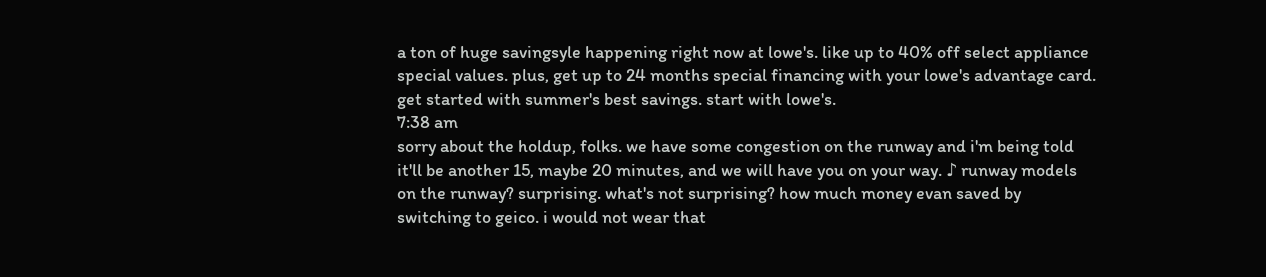a ton of huge savingsyle happening right now at lowe's. like up to 40% off select appliance special values. plus, get up to 24 months special financing with your lowe's advantage card. get started with summer's best savings. start with lowe's.
7:38 am
sorry about the holdup, folks. we have some congestion on the runway and i'm being told it'll be another 15, maybe 20 minutes, and we will have you on your way. ♪ runway models on the runway? surprising. what's not surprising? how much money evan saved by switching to geico. i would not wear that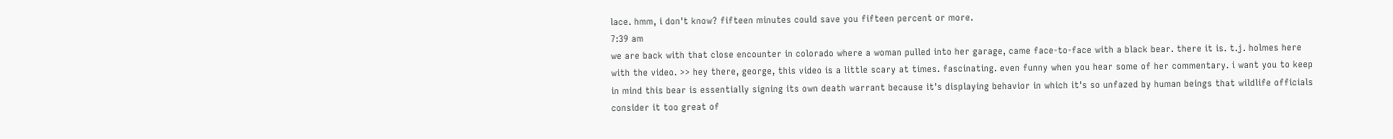lace. hmm, i don't know? fifteen minutes could save you fifteen percent or more.
7:39 am
we are back with that close encounter in colorado where a woman pulled into her garage, came face-to-face with a black bear. there it is. t.j. holmes here with the video. >> hey there, george, this video is a little scary at times. fascinating. even funny when you hear some of her commentary. i want you to keep in mind this bear is essentially signing its own death warrant because it's displaying behavior in which it's so unfazed by human beings that wildlife officials consider it too great of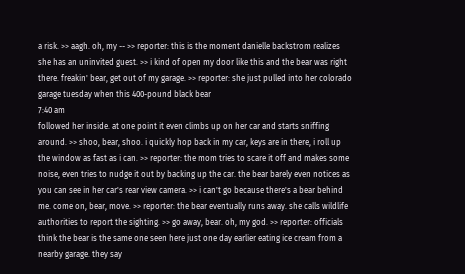a risk. >> aagh. oh, my -- >> reporter: this is the moment danielle backstrom realizes she has an uninvited guest. >> i kind of open my door like this and the bear was right there. freakin' bear, get out of my garage. >> reporter: she just pulled into her colorado garage tuesday when this 400-pound black bear
7:40 am
followed her inside. at one point it even climbs up on her car and starts sniffing around. >> shoo, bear, shoo. i quickly hop back in my car, keys are in there, i roll up the window as fast as i can. >> reporter: the mom tries to scare it off and makes some noise, even tries to nudge it out by backing up the car. the bear barely even notices as you can see in her car's rear view camera. >> i can't go because there's a bear behind me. come on, bear, move. >> reporter: the bear eventually runs away. she calls wildlife authorities to report the sighting. >> go away, bear. oh, my god. >> reporter: officials think the bear is the same one seen here just one day earlier eating ice cream from a nearby garage. they say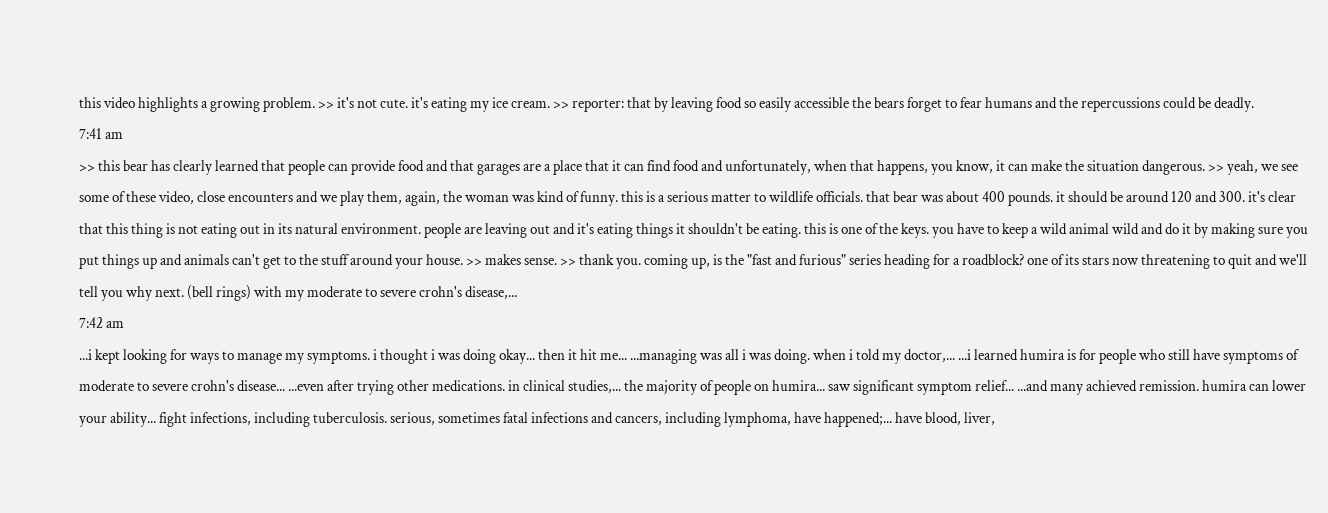this video highlights a growing problem. >> it's not cute. it's eating my ice cream. >> reporter: that by leaving food so easily accessible the bears forget to fear humans and the repercussions could be deadly.
7:41 am
>> this bear has clearly learned that people can provide food and that garages are a place that it can find food and unfortunately, when that happens, you know, it can make the situation dangerous. >> yeah, we see some of these video, close encounters and we play them, again, the woman was kind of funny. this is a serious matter to wildlife officials. that bear was about 400 pounds. it should be around 120 and 300. it's clear that this thing is not eating out in its natural environment. people are leaving out and it's eating things it shouldn't be eating. this is one of the keys. you have to keep a wild animal wild and do it by making sure you put things up and animals can't get to the stuff around your house. >> makes sense. >> thank you. coming up, is the "fast and furious" series heading for a roadblock? one of its stars now threatening to quit and we'll tell you why next. (bell rings) with my moderate to severe crohn's disease,...
7:42 am
...i kept looking for ways to manage my symptoms. i thought i was doing okay... then it hit me... ...managing was all i was doing. when i told my doctor,... ...i learned humira is for people who still have symptoms of moderate to severe crohn's disease... ...even after trying other medications. in clinical studies,... the majority of people on humira... saw significant symptom relief... ...and many achieved remission. humira can lower your ability... fight infections, including tuberculosis. serious, sometimes fatal infections and cancers, including lymphoma, have happened;... have blood, liver,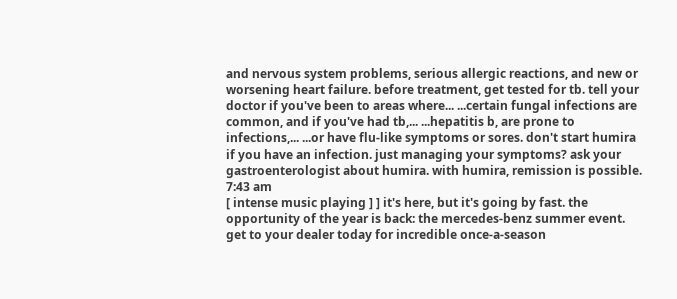and nervous system problems, serious allergic reactions, and new or worsening heart failure. before treatment, get tested for tb. tell your doctor if you've been to areas where... ...certain fungal infections are common, and if you've had tb,... ...hepatitis b, are prone to infections,... ...or have flu-like symptoms or sores. don't start humira if you have an infection. just managing your symptoms? ask your gastroenterologist about humira. with humira, remission is possible.
7:43 am
[ intense music playing ] ] it's here, but it's going by fast. the opportunity of the year is back: the mercedes-benz summer event. get to your dealer today for incredible once-a-season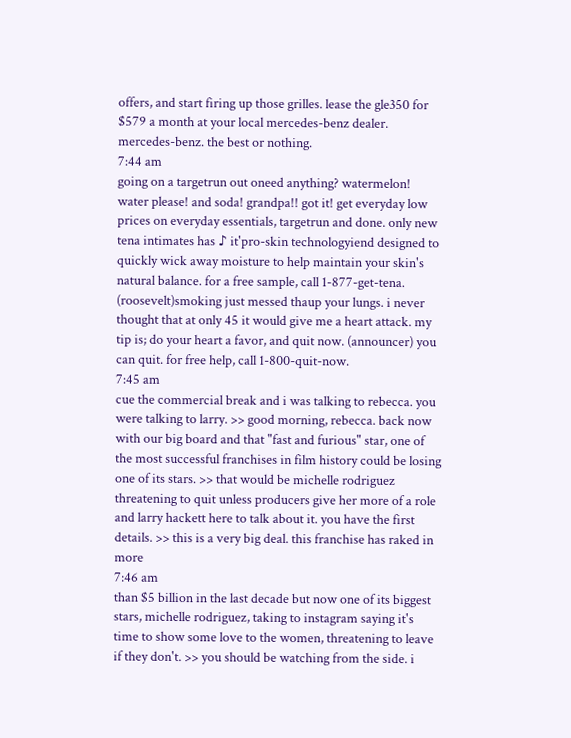offers, and start firing up those grilles. lease the gle350 for $579 a month at your local mercedes-benz dealer. mercedes-benz. the best or nothing.
7:44 am
going on a targetrun out oneed anything? watermelon! water please! and soda! grandpa!! got it! get everyday low prices on everyday essentials, targetrun and done. only new tena intimates has ♪ it'pro-skin technologyiend designed to quickly wick away moisture to help maintain your skin's natural balance. for a free sample, call 1-877-get-tena. (roosevelt)smoking just messed thaup your lungs. i never thought that at only 45 it would give me a heart attack. my tip is; do your heart a favor, and quit now. (announcer) you can quit. for free help, call 1-800-quit-now.
7:45 am
cue the commercial break and i was talking to rebecca. you were talking to larry. >> good morning, rebecca. back now with our big board and that "fast and furious" star, one of the most successful franchises in film history could be losing one of its stars. >> that would be michelle rodriguez threatening to quit unless producers give her more of a role and larry hackett here to talk about it. you have the first details. >> this is a very big deal. this franchise has raked in more
7:46 am
than $5 billion in the last decade but now one of its biggest stars, michelle rodriguez, taking to instagram saying it's time to show some love to the women, threatening to leave if they don't. >> you should be watching from the side. i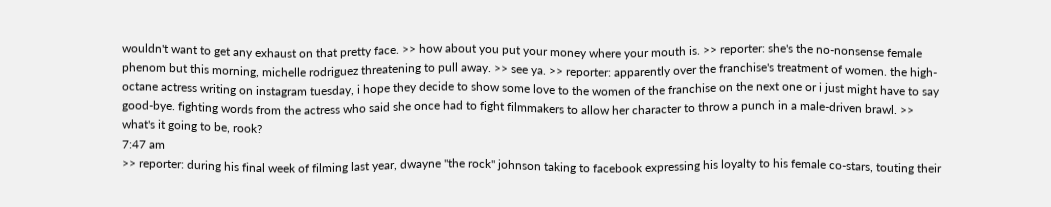wouldn't want to get any exhaust on that pretty face. >> how about you put your money where your mouth is. >> reporter: she's the no-nonsense female phenom but this morning, michelle rodriguez threatening to pull away. >> see ya. >> reporter: apparently over the franchise's treatment of women. the high-octane actress writing on instagram tuesday, i hope they decide to show some love to the women of the franchise on the next one or i just might have to say good-bye. fighting words from the actress who said she once had to fight filmmakers to allow her character to throw a punch in a male-driven brawl. >> what's it going to be, rook?
7:47 am
>> reporter: during his final week of filming last year, dwayne "the rock" johnson taking to facebook expressing his loyalty to his female co-stars, touting their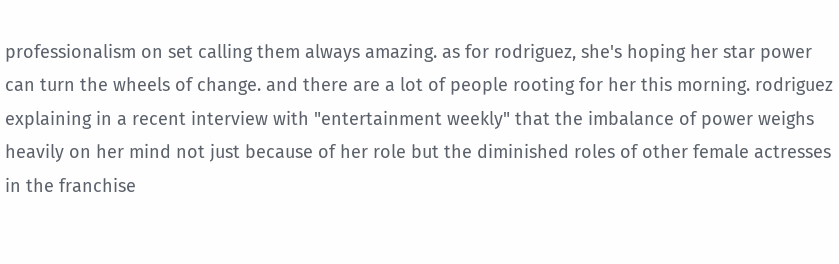professionalism on set calling them always amazing. as for rodriguez, she's hoping her star power can turn the wheels of change. and there are a lot of people rooting for her this morning. rodriguez explaining in a recent interview with "entertainment weekly" that the imbalance of power weighs heavily on her mind not just because of her role but the diminished roles of other female actresses in the franchise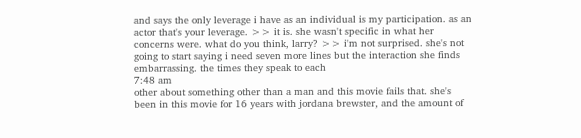and says the only leverage i have as an individual is my participation. as an actor that's your leverage. >> it is. she wasn't specific in what her concerns were. what do you think, larry? >> i'm not surprised. she's not going to start saying i need seven more lines but the interaction she finds embarrassing. the times they speak to each
7:48 am
other about something other than a man and this movie fails that. she's been in this movie for 16 years with jordana brewster, and the amount of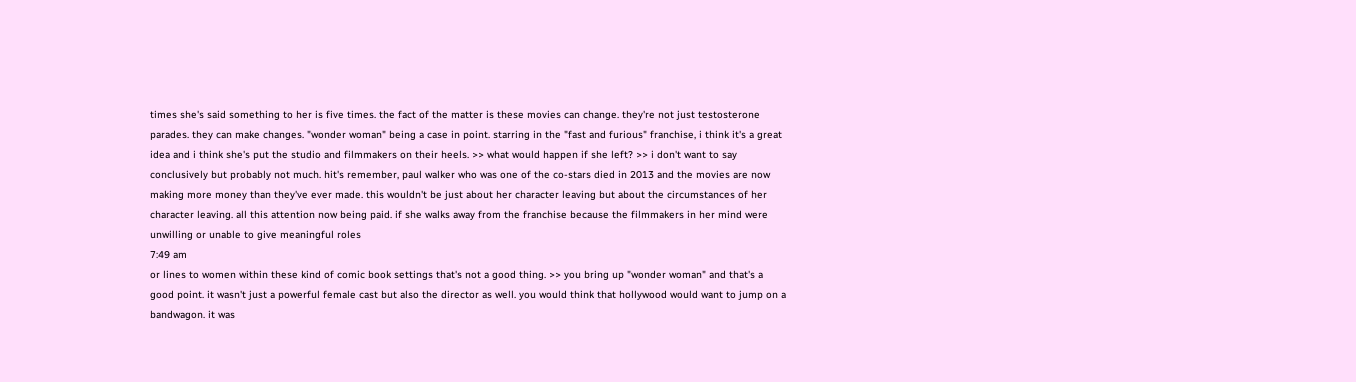times she's said something to her is five times. the fact of the matter is these movies can change. they're not just testosterone parades. they can make changes. "wonder woman" being a case in point. starring in the "fast and furious" franchise, i think it's a great idea and i think she's put the studio and filmmakers on their heels. >> what would happen if she left? >> i don't want to say conclusively but probably not much. hit's remember, paul walker who was one of the co-stars died in 2013 and the movies are now making more money than they've ever made. this wouldn't be just about her character leaving but about the circumstances of her character leaving. all this attention now being paid. if she walks away from the franchise because the filmmakers in her mind were unwilling or unable to give meaningful roles
7:49 am
or lines to women within these kind of comic book settings that's not a good thing. >> you bring up "wonder woman" and that's a good point. it wasn't just a powerful female cast but also the director as well. you would think that hollywood would want to jump on a bandwagon. it was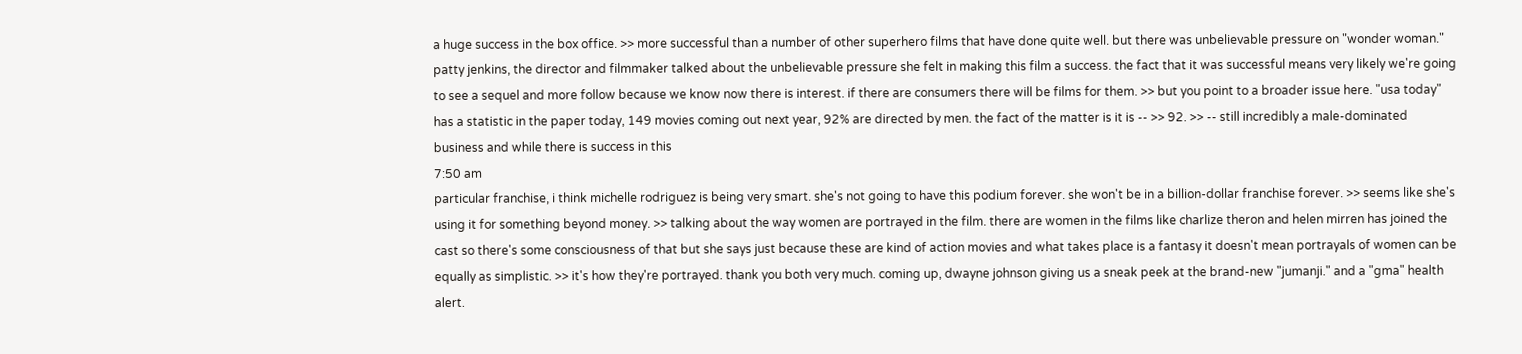a huge success in the box office. >> more successful than a number of other superhero films that have done quite well. but there was unbelievable pressure on "wonder woman." patty jenkins, the director and filmmaker talked about the unbelievable pressure she felt in making this film a success. the fact that it was successful means very likely we're going to see a sequel and more follow because we know now there is interest. if there are consumers there will be films for them. >> but you point to a broader issue here. "usa today" has a statistic in the paper today, 149 movies coming out next year, 92% are directed by men. the fact of the matter is it is -- >> 92. >> -- still incredibly a male-dominated business and while there is success in this
7:50 am
particular franchise, i think michelle rodriguez is being very smart. she's not going to have this podium forever. she won't be in a billion-dollar franchise forever. >> seems like she's using it for something beyond money. >> talking about the way women are portrayed in the film. there are women in the films like charlize theron and helen mirren has joined the cast so there's some consciousness of that but she says just because these are kind of action movies and what takes place is a fantasy it doesn't mean portrayals of women can be equally as simplistic. >> it's how they're portrayed. thank you both very much. coming up, dwayne johnson giving us a sneak peek at the brand-new "jumanji." and a "gma" health alert.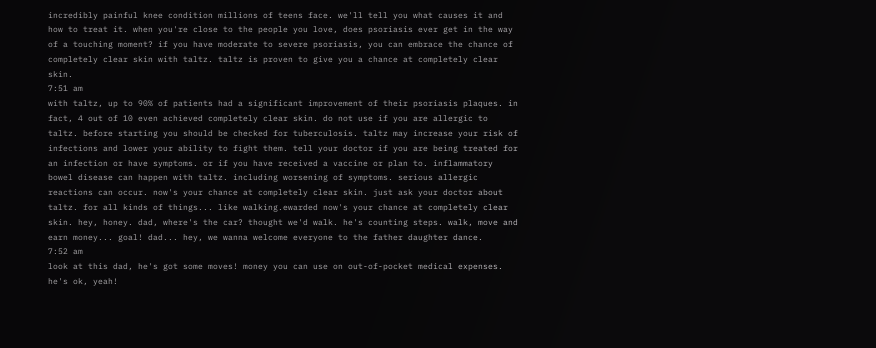incredibly painful knee condition millions of teens face. we'll tell you what causes it and how to treat it. when you're close to the people you love, does psoriasis ever get in the way of a touching moment? if you have moderate to severe psoriasis, you can embrace the chance of completely clear skin with taltz. taltz is proven to give you a chance at completely clear skin.
7:51 am
with taltz, up to 90% of patients had a significant improvement of their psoriasis plaques. in fact, 4 out of 10 even achieved completely clear skin. do not use if you are allergic to taltz. before starting you should be checked for tuberculosis. taltz may increase your risk of infections and lower your ability to fight them. tell your doctor if you are being treated for an infection or have symptoms. or if you have received a vaccine or plan to. inflammatory bowel disease can happen with taltz. including worsening of symptoms. serious allergic reactions can occur. now's your chance at completely clear skin. just ask your doctor about taltz. for all kinds of things... like walking.ewarded now's your chance at completely clear skin. hey, honey. dad, where's the car? thought we'd walk. he's counting steps. walk, move and earn money... goal! dad... hey, we wanna welcome everyone to the father daughter dance.
7:52 am
look at this dad, he's got some moves! money you can use on out-of-pocket medical expenses. he's ok, yeah!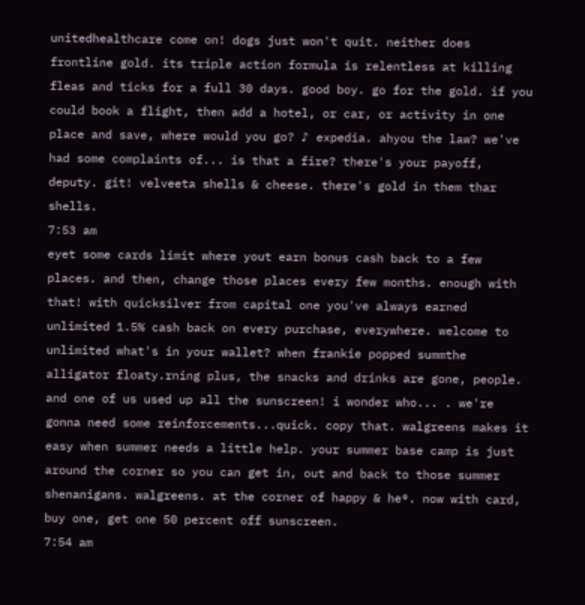unitedhealthcare come on! dogs just won't quit. neither does frontline gold. its triple action formula is relentless at killing fleas and ticks for a full 30 days. good boy. go for the gold. if you could book a flight, then add a hotel, or car, or activity in one place and save, where would you go? ♪ expedia. ahyou the law? we've had some complaints of... is that a fire? there's your payoff, deputy. git! velveeta shells & cheese. there's gold in them thar shells.
7:53 am
eyet some cards limit where yout earn bonus cash back to a few places. and then, change those places every few months. enough with that! with quicksilver from capital one you've always earned unlimited 1.5% cash back on every purchase, everywhere. welcome to unlimited what's in your wallet? when frankie popped summthe alligator floaty.rning plus, the snacks and drinks are gone, people. and one of us used up all the sunscreen! i wonder who... . we're gonna need some reinforcements...quick. copy that. walgreens makes it easy when summer needs a little help. your summer base camp is just around the corner so you can get in, out and back to those summer shenanigans. walgreens. at the corner of happy & he®. now with card, buy one, get one 50 percent off sunscreen.
7:54 am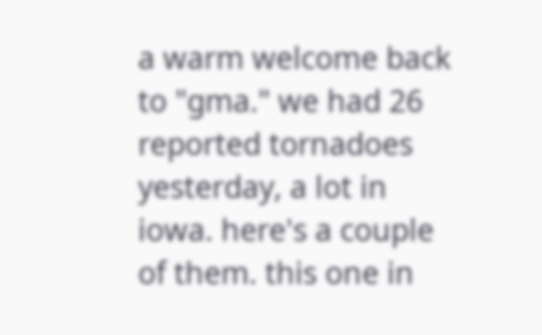a warm welcome back to "gma." we had 26 reported tornadoes yesterday, a lot in iowa. here's a couple of them. this one in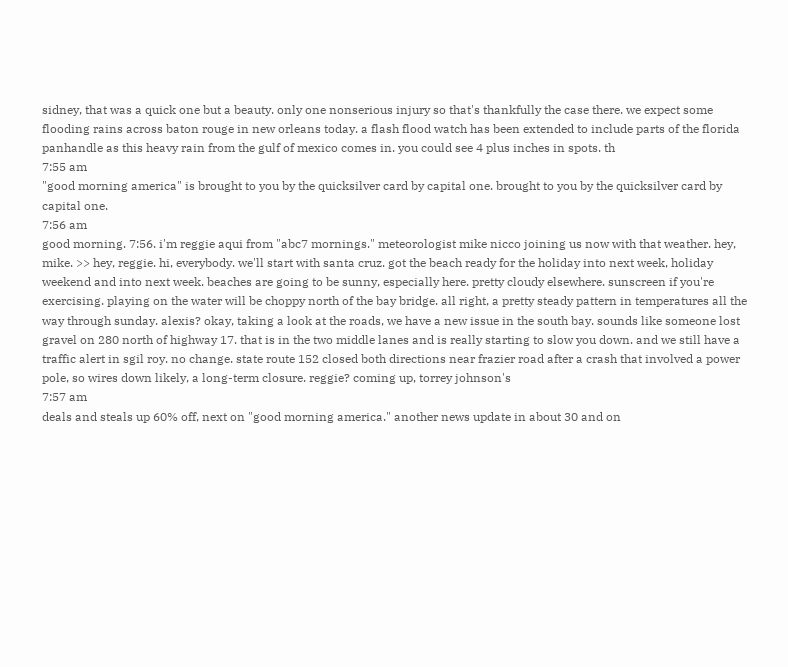sidney, that was a quick one but a beauty. only one nonserious injury so that's thankfully the case there. we expect some flooding rains across baton rouge in new orleans today. a flash flood watch has been extended to include parts of the florida panhandle as this heavy rain from the gulf of mexico comes in. you could see 4 plus inches in spots. th
7:55 am
"good morning america" is brought to you by the quicksilver card by capital one. brought to you by the quicksilver card by capital one.
7:56 am
good morning. 7:56. i'm reggie aqui from "abc7 mornings." meteorologist mike nicco joining us now with that weather. hey, mike. >> hey, reggie. hi, everybody. we'll start with santa cruz. got the beach ready for the holiday into next week, holiday weekend and into next week. beaches are going to be sunny, especially here. pretty cloudy elsewhere. sunscreen if you're exercising. playing on the water will be choppy north of the bay bridge. all right, a pretty steady pattern in temperatures all the way through sunday. alexis? okay, taking a look at the roads, we have a new issue in the south bay. sounds like someone lost gravel on 280 north of highway 17. that is in the two middle lanes and is really starting to slow you down. and we still have a traffic alert in sgil roy. no change. state route 152 closed both directions near frazier road after a crash that involved a power pole, so wires down likely, a long-term closure. reggie? coming up, torrey johnson's
7:57 am
deals and steals up 60% off, next on "good morning america." another news update in about 30 and on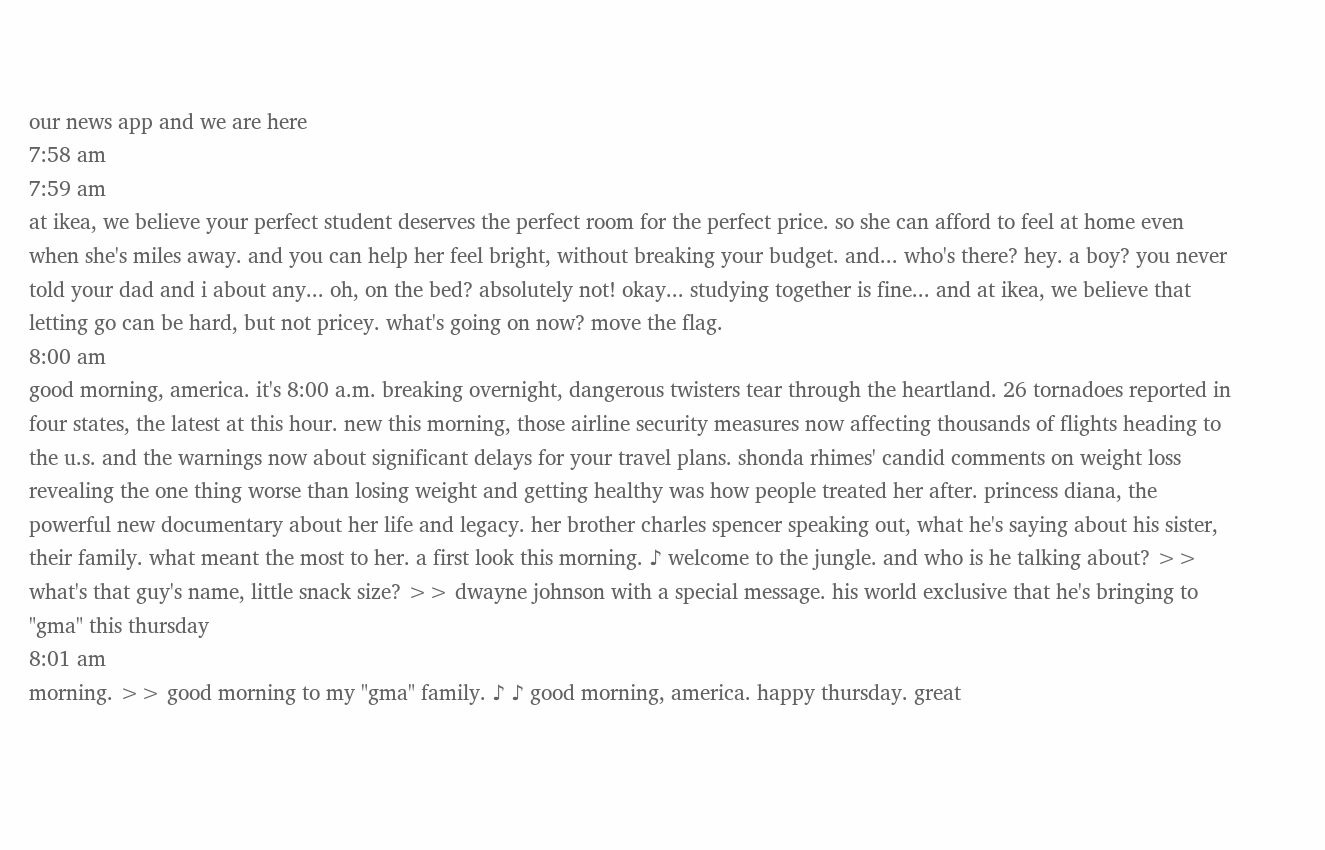our news app and we are here
7:58 am
7:59 am
at ikea, we believe your perfect student deserves the perfect room for the perfect price. so she can afford to feel at home even when she's miles away. and you can help her feel bright, without breaking your budget. and... who's there? hey. a boy? you never told your dad and i about any... oh, on the bed? absolutely not! okay... studying together is fine... and at ikea, we believe that letting go can be hard, but not pricey. what's going on now? move the flag.
8:00 am
good morning, america. it's 8:00 a.m. breaking overnight, dangerous twisters tear through the heartland. 26 tornadoes reported in four states, the latest at this hour. new this morning, those airline security measures now affecting thousands of flights heading to the u.s. and the warnings now about significant delays for your travel plans. shonda rhimes' candid comments on weight loss revealing the one thing worse than losing weight and getting healthy was how people treated her after. princess diana, the powerful new documentary about her life and legacy. her brother charles spencer speaking out, what he's saying about his sister, their family. what meant the most to her. a first look this morning. ♪ welcome to the jungle. and who is he talking about? >> what's that guy's name, little snack size? >> dwayne johnson with a special message. his world exclusive that he's bringing to "gma" this thursday
8:01 am
morning. >> good morning to my "gma" family. ♪ ♪ good morning, america. happy thursday. great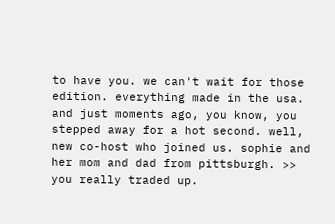to have you. we can't wait for those edition. everything made in the usa. and just moments ago, you know, you stepped away for a hot second. well, new co-host who joined us. sophie and her mom and dad from pittsburgh. >> you really traded up.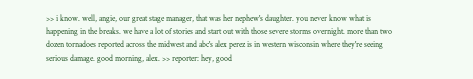>> i know. well, angie, our great stage manager, that was her nephew's daughter. you never know what is happening in the breaks. we have a lot of stories and start out with those severe storms overnight. more than two dozen tornadoes reported across the midwest and abc's alex perez is in western wisconsin where they're seeing serious damage. good morning, alex. >> reporter: hey, good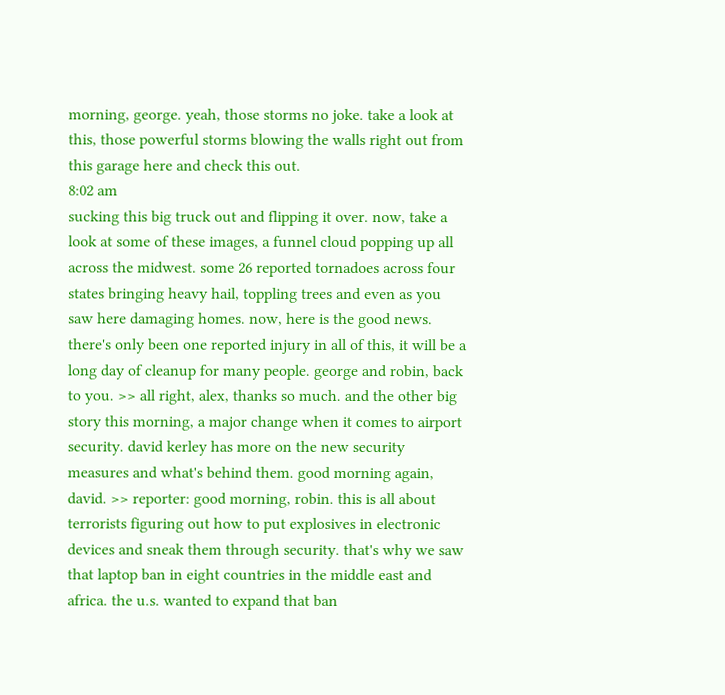morning, george. yeah, those storms no joke. take a look at this, those powerful storms blowing the walls right out from this garage here and check this out.
8:02 am
sucking this big truck out and flipping it over. now, take a look at some of these images, a funnel cloud popping up all across the midwest. some 26 reported tornadoes across four states bringing heavy hail, toppling trees and even as you saw here damaging homes. now, here is the good news. there's only been one reported injury in all of this, it will be a long day of cleanup for many people. george and robin, back to you. >> all right, alex, thanks so much. and the other big story this morning, a major change when it comes to airport security. david kerley has more on the new security measures and what's behind them. good morning again, david. >> reporter: good morning, robin. this is all about terrorists figuring out how to put explosives in electronic devices and sneak them through security. that's why we saw that laptop ban in eight countries in the middle east and africa. the u.s. wanted to expand that ban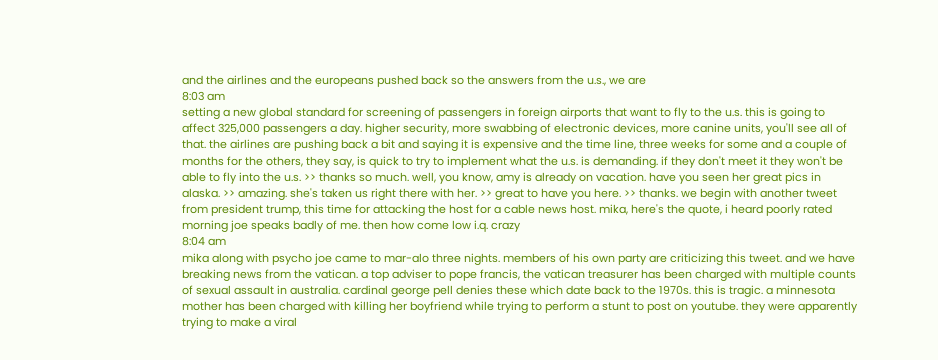and the airlines and the europeans pushed back so the answers from the u.s., we are
8:03 am
setting a new global standard for screening of passengers in foreign airports that want to fly to the u.s. this is going to affect 325,000 passengers a day. higher security, more swabbing of electronic devices, more canine units, you'll see all of that. the airlines are pushing back a bit and saying it is expensive and the time line, three weeks for some and a couple of months for the others, they say, is quick to try to implement what the u.s. is demanding. if they don't meet it they won't be able to fly into the u.s. >> thanks so much. well, you know, amy is already on vacation. have you seen her great pics in alaska. >> amazing. she's taken us right there with her. >> great to have you here. >> thanks. we begin with another tweet from president trump, this time for attacking the host for a cable news host. mika, here's the quote, i heard poorly rated morning joe speaks badly of me. then how come low i.q. crazy
8:04 am
mika along with psycho joe came to mar-alo three nights. members of his own party are criticizing this tweet. and we have breaking news from the vatican. a top adviser to pope francis, the vatican treasurer has been charged with multiple counts of sexual assault in australia. cardinal george pell denies these which date back to the 1970s. this is tragic. a minnesota mother has been charged with killing her boyfriend while trying to perform a stunt to post on youtube. they were apparently trying to make a viral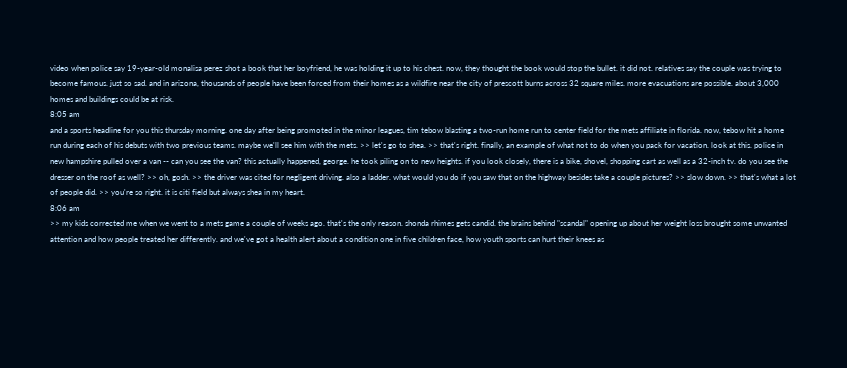video when police say 19-year-old monalisa perez shot a book that her boyfriend, he was holding it up to his chest. now, they thought the book would stop the bullet. it did not. relatives say the couple was trying to become famous. just so sad. and in arizona, thousands of people have been forced from their homes as a wildfire near the city of prescott burns across 32 square miles. more evacuations are possible. about 3,000 homes and buildings could be at risk.
8:05 am
and a sports headline for you this thursday morning. one day after being promoted in the minor leagues, tim tebow blasting a two-run home run to center field for the mets affiliate in florida. now, tebow hit a home run during each of his debuts with two previous teams. maybe we'll see him with the mets. >> let's go to shea. >> that's right. finally, an example of what not to do when you pack for vacation. look at this. police in new hampshire pulled over a van -- can you see the van? this actually happened, george. he took piling on to new heights. if you look closely, there is a bike, shovel, shopping cart as well as a 32-inch tv. do you see the dresser on the roof as well? >> oh, gosh. >> the driver was cited for negligent driving. also a ladder. what would you do if you saw that on the highway besides take a couple pictures? >> slow down. >> that's what a lot of people did. >> you're so right. it is citi field but always shea in my heart.
8:06 am
>> my kids corrected me when we went to a mets game a couple of weeks ago. that's the only reason. shonda rhimes gets candid. the brains behind "scandal" opening up about her weight loss brought some unwanted attention and how people treated her differently. and we've got a health alert about a condition one in five children face, how youth sports can hurt their knees as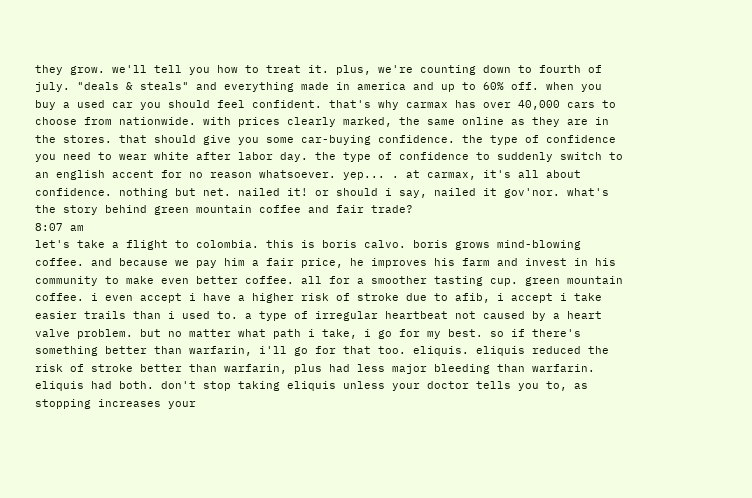they grow. we'll tell you how to treat it. plus, we're counting down to fourth of july. "deals & steals" and everything made in america and up to 60% off. when you buy a used car you should feel confident. that's why carmax has over 40,000 cars to choose from nationwide. with prices clearly marked, the same online as they are in the stores. that should give you some car-buying confidence. the type of confidence you need to wear white after labor day. the type of confidence to suddenly switch to an english accent for no reason whatsoever. yep... . at carmax, it's all about confidence. nothing but net. nailed it! or should i say, nailed it gov'nor. what's the story behind green mountain coffee and fair trade?
8:07 am
let's take a flight to colombia. this is boris calvo. boris grows mind-blowing coffee. and because we pay him a fair price, he improves his farm and invest in his community to make even better coffee. all for a smoother tasting cup. green mountain coffee. i even accept i have a higher risk of stroke due to afib, i accept i take easier trails than i used to. a type of irregular heartbeat not caused by a heart valve problem. but no matter what path i take, i go for my best. so if there's something better than warfarin, i'll go for that too. eliquis. eliquis reduced the risk of stroke better than warfarin, plus had less major bleeding than warfarin. eliquis had both. don't stop taking eliquis unless your doctor tells you to, as stopping increases your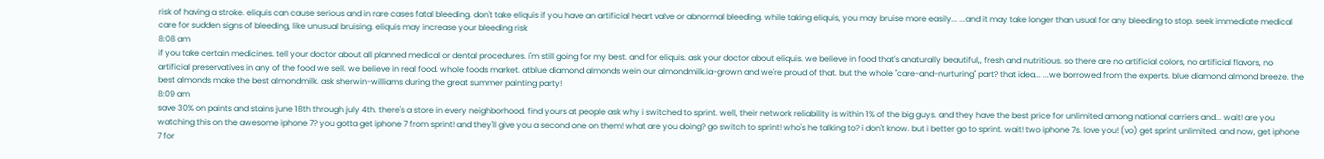risk of having a stroke. eliquis can cause serious and in rare cases fatal bleeding. don't take eliquis if you have an artificial heart valve or abnormal bleeding. while taking eliquis, you may bruise more easily... ...and it may take longer than usual for any bleeding to stop. seek immediate medical care for sudden signs of bleeding, like unusual bruising. eliquis may increase your bleeding risk
8:08 am
if you take certain medicines. tell your doctor about all planned medical or dental procedures. i'm still going for my best. and for eliquis. ask your doctor about eliquis. we believe in food that's anaturally beautiful,, fresh and nutritious. so there are no artificial colors, no artificial flavors, no artificial preservatives in any of the food we sell. we believe in real food. whole foods market. atblue diamond almonds wein our almondmilk.ia-grown and we're proud of that. but the whole "care-and-nurturing" part? that idea... ...we borrowed from the experts. blue diamond almond breeze. the best almonds make the best almondmilk. ask sherwin-williams during the great summer painting party!
8:09 am
save 30% on paints and stains june 18th through july 4th. there's a store in every neighborhood. find yours at people ask why i switched to sprint. well, their network reliability is within 1% of the big guys. and they have the best price for unlimited among national carriers and... wait! are you watching this on the awesome iphone 7? you gotta get iphone 7 from sprint! and they'll give you a second one on them! what are you doing? go switch to sprint! who's he talking to? i don't know. but i better go to sprint. wait! two iphone 7s. love you! (vo) get sprint unlimited. and now, get iphone 7 for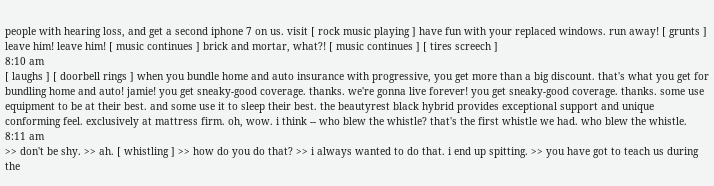people with hearing loss, and get a second iphone 7 on us. visit [ rock music playing ] have fun with your replaced windows. run away! [ grunts ] leave him! leave him! [ music continues ] brick and mortar, what?! [ music continues ] [ tires screech ]
8:10 am
[ laughs ] [ doorbell rings ] when you bundle home and auto insurance with progressive, you get more than a big discount. that's what you get for bundling home and auto! jamie! you get sneaky-good coverage. thanks. we're gonna live forever! you get sneaky-good coverage. thanks. some use equipment to be at their best. and some use it to sleep their best. the beautyrest black hybrid provides exceptional support and unique conforming feel. exclusively at mattress firm. oh, wow. i think -- who blew the whistle? that's the first whistle we had. who blew the whistle.
8:11 am
>> don't be shy. >> ah. [ whistling ] >> how do you do that? >> i always wanted to do that. i end up spitting. >> you have got to teach us during the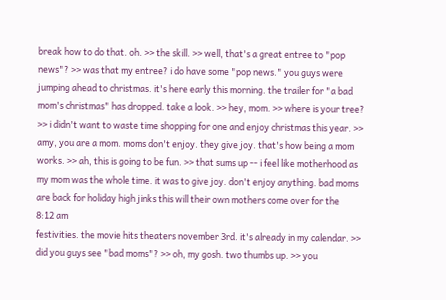break how to do that. oh. >> the skill. >> well, that's a great entree to "pop news"? >> was that my entree? i do have some "pop news." you guys were jumping ahead to christmas. it's here early this morning. the trailer for "a bad mom's christmas" has dropped. take a look. >> hey, mom. >> where is your tree? >> i didn't want to waste time shopping for one and enjoy christmas this year. >> amy, you are a mom. moms don't enjoy. they give joy. that's how being a mom works. >> ah, this is going to be fun. >> that sums up -- i feel like motherhood as my mom was the whole time. it was to give joy. don't enjoy anything. bad moms are back for holiday high jinks this will their own mothers come over for the
8:12 am
festivities. the movie hits theaters november 3rd. it's already in my calendar. >> did you guys see "bad moms"? >> oh, my gosh. two thumbs up. >> you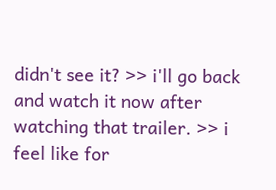didn't see it? >> i'll go back and watch it now after watching that trailer. >> i feel like for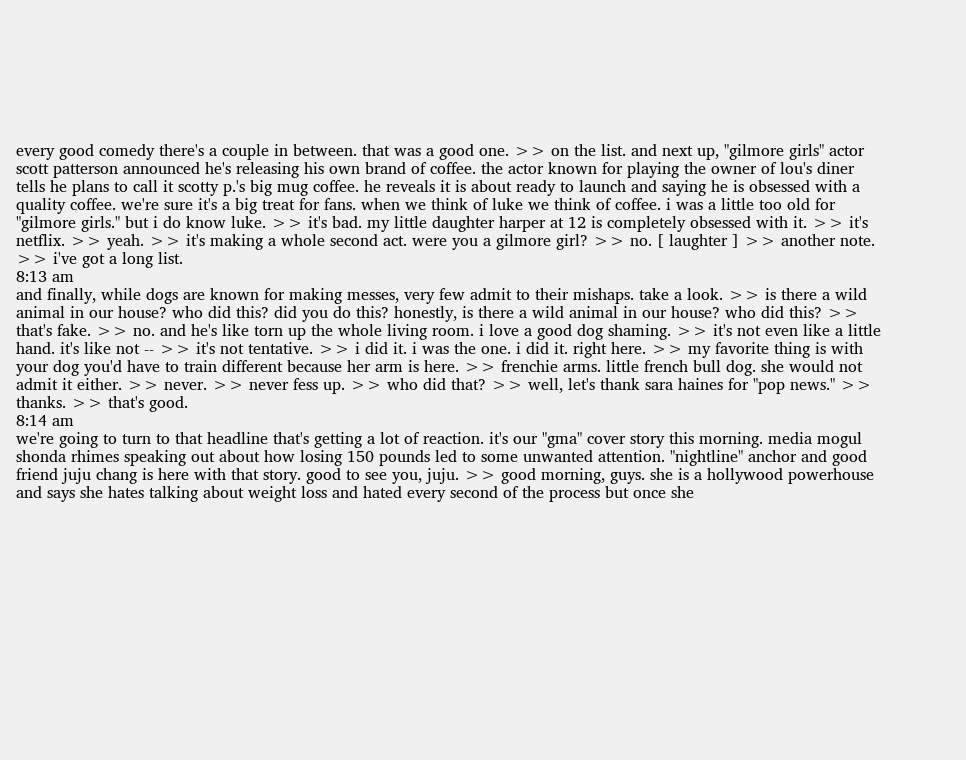every good comedy there's a couple in between. that was a good one. >> on the list. and next up, "gilmore girls" actor scott patterson announced he's releasing his own brand of coffee. the actor known for playing the owner of lou's diner tells he plans to call it scotty p.'s big mug coffee. he reveals it is about ready to launch and saying he is obsessed with a quality coffee. we're sure it's a big treat for fans. when we think of luke we think of coffee. i was a little too old for "gilmore girls." but i do know luke. >> it's bad. my little daughter harper at 12 is completely obsessed with it. >> it's netflix. >> yeah. >> it's making a whole second act. were you a gilmore girl? >> no. [ laughter ] >> another note. >> i've got a long list.
8:13 am
and finally, while dogs are known for making messes, very few admit to their mishaps. take a look. >> is there a wild animal in our house? who did this? did you do this? honestly, is there a wild animal in our house? who did this? >> that's fake. >> no. and he's like torn up the whole living room. i love a good dog shaming. >> it's not even like a little hand. it's like not -- >> it's not tentative. >> i did it. i was the one. i did it. right here. >> my favorite thing is with your dog you'd have to train different because her arm is here. >> frenchie arms. little french bull dog. she would not admit it either. >> never. >> never fess up. >> who did that? >> well, let's thank sara haines for "pop news." >> thanks. >> that's good.
8:14 am
we're going to turn to that headline that's getting a lot of reaction. it's our "gma" cover story this morning. media mogul shonda rhimes speaking out about how losing 150 pounds led to some unwanted attention. "nightline" anchor and good friend juju chang is here with that story. good to see you, juju. >> good morning, guys. she is a hollywood powerhouse and says she hates talking about weight loss and hated every second of the process but once she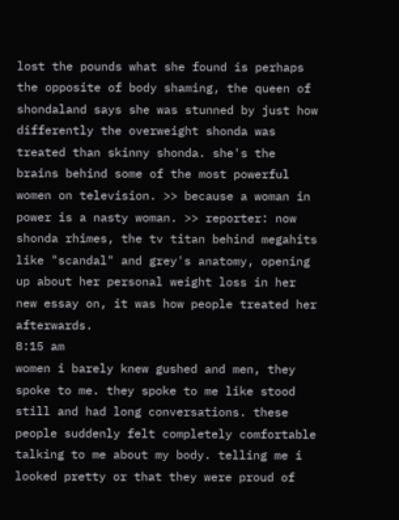lost the pounds what she found is perhaps the opposite of body shaming, the queen of shondaland says she was stunned by just how differently the overweight shonda was treated than skinny shonda. she's the brains behind some of the most powerful women on television. >> because a woman in power is a nasty woman. >> reporter: now shonda rhimes, the tv titan behind megahits like "scandal" and grey's anatomy, opening up about her personal weight loss in her new essay on, it was how people treated her afterwards.
8:15 am
women i barely knew gushed and men, they spoke to me. they spoke to me like stood still and had long conversations. these people suddenly felt completely comfortable talking to me about my body. telling me i looked pretty or that they were proud of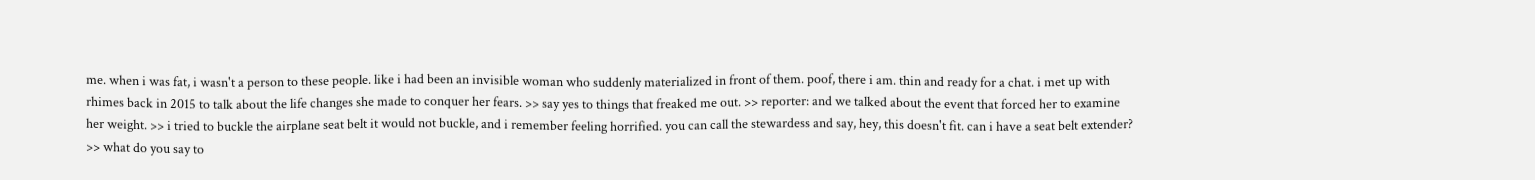me. when i was fat, i wasn't a person to these people. like i had been an invisible woman who suddenly materialized in front of them. poof, there i am. thin and ready for a chat. i met up with rhimes back in 2015 to talk about the life changes she made to conquer her fears. >> say yes to things that freaked me out. >> reporter: and we talked about the event that forced her to examine her weight. >> i tried to buckle the airplane seat belt it would not buckle, and i remember feeling horrified. you can call the stewardess and say, hey, this doesn't fit. can i have a seat belt extender? >> what do you say to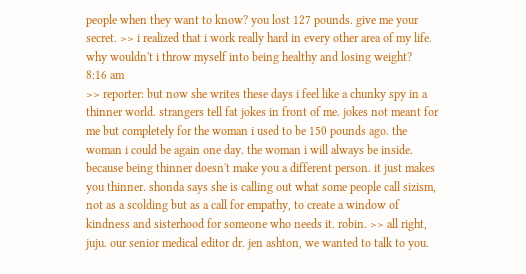people when they want to know? you lost 127 pounds. give me your secret. >> i realized that i work really hard in every other area of my life. why wouldn't i throw myself into being healthy and losing weight?
8:16 am
>> reporter: but now she writes these days i feel like a chunky spy in a thinner world. strangers tell fat jokes in front of me. jokes not meant for me but completely for the woman i used to be 150 pounds ago. the woman i could be again one day. the woman i will always be inside. because being thinner doesn't make you a different person. it just makes you thinner. shonda says she is calling out what some people call sizism, not as a scolding but as a call for empathy, to create a window of kindness and sisterhood for someone who needs it. robin. >> all right, juju. our senior medical editor dr. jen ashton, we wanted to talk to you.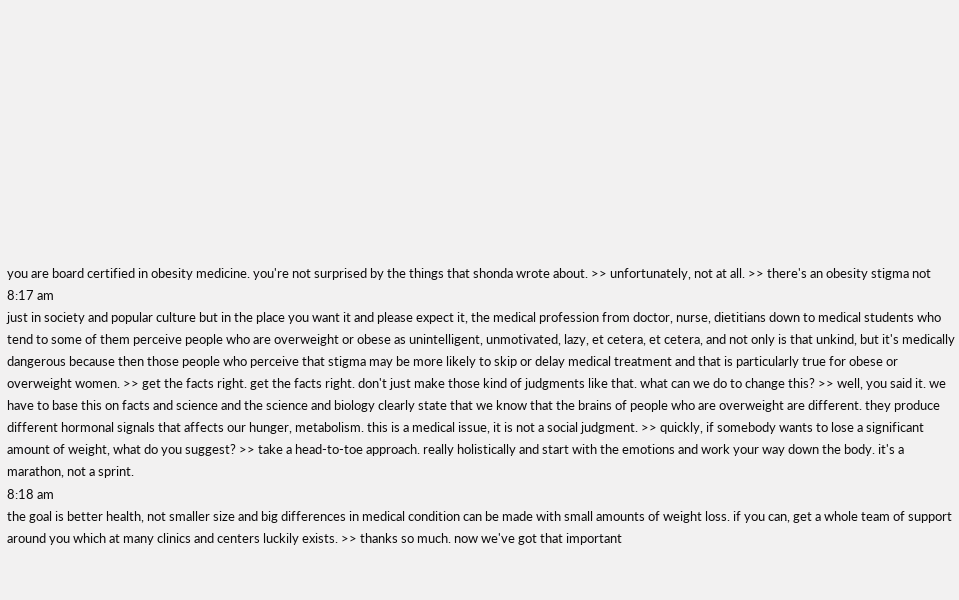you are board certified in obesity medicine. you're not surprised by the things that shonda wrote about. >> unfortunately, not at all. >> there's an obesity stigma not
8:17 am
just in society and popular culture but in the place you want it and please expect it, the medical profession from doctor, nurse, dietitians down to medical students who tend to some of them perceive people who are overweight or obese as unintelligent, unmotivated, lazy, et cetera, et cetera, and not only is that unkind, but it's medically dangerous because then those people who perceive that stigma may be more likely to skip or delay medical treatment and that is particularly true for obese or overweight women. >> get the facts right. get the facts right. don't just make those kind of judgments like that. what can we do to change this? >> well, you said it. we have to base this on facts and science and the science and biology clearly state that we know that the brains of people who are overweight are different. they produce different hormonal signals that affects our hunger, metabolism. this is a medical issue, it is not a social judgment. >> quickly, if somebody wants to lose a significant amount of weight, what do you suggest? >> take a head-to-toe approach. really holistically and start with the emotions and work your way down the body. it's a marathon, not a sprint.
8:18 am
the goal is better health, not smaller size and big differences in medical condition can be made with small amounts of weight loss. if you can, get a whole team of support around you which at many clinics and centers luckily exists. >> thanks so much. now we've got that important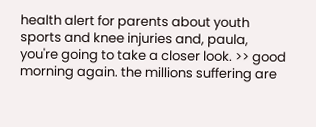health alert for parents about youth sports and knee injuries and, paula, you're going to take a closer look. >> good morning again. the millions suffering are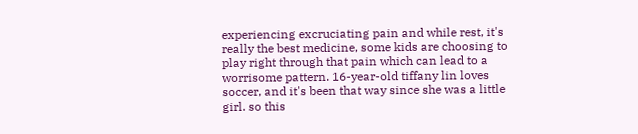experiencing excruciating pain and while rest, it's really the best medicine, some kids are choosing to play right through that pain which can lead to a worrisome pattern. 16-year-old tiffany lin loves soccer, and it's been that way since she was a little girl. so this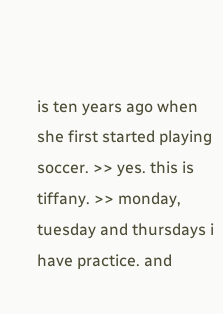is ten years ago when she first started playing soccer. >> yes. this is tiffany. >> monday, tuesday and thursdays i have practice. and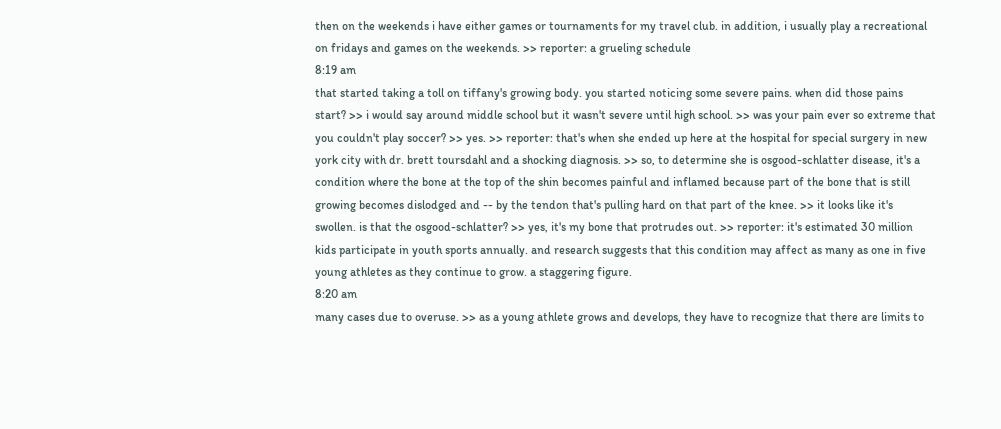then on the weekends i have either games or tournaments for my travel club. in addition, i usually play a recreational on fridays and games on the weekends. >> reporter: a grueling schedule
8:19 am
that started taking a toll on tiffany's growing body. you started noticing some severe pains. when did those pains start? >> i would say around middle school but it wasn't severe until high school. >> was your pain ever so extreme that you couldn't play soccer? >> yes. >> reporter: that's when she ended up here at the hospital for special surgery in new york city with dr. brett toursdahl and a shocking diagnosis. >> so, to determine she is osgood-schlatter disease, it's a condition where the bone at the top of the shin becomes painful and inflamed because part of the bone that is still growing becomes dislodged and -- by the tendon that's pulling hard on that part of the knee. >> it looks like it's swollen. is that the osgood-schlatter? >> yes, it's my bone that protrudes out. >> reporter: it's estimated 30 million kids participate in youth sports annually. and research suggests that this condition may affect as many as one in five young athletes as they continue to grow. a staggering figure.
8:20 am
many cases due to overuse. >> as a young athlete grows and develops, they have to recognize that there are limits to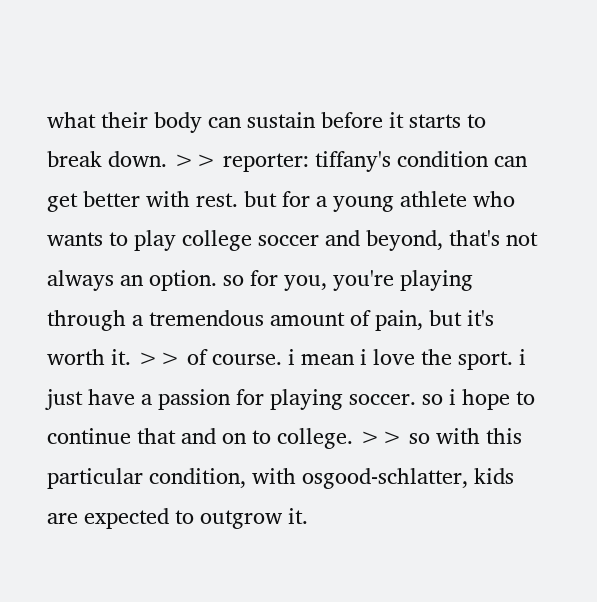what their body can sustain before it starts to break down. >> reporter: tiffany's condition can get better with rest. but for a young athlete who wants to play college soccer and beyond, that's not always an option. so for you, you're playing through a tremendous amount of pain, but it's worth it. >> of course. i mean i love the sport. i just have a passion for playing soccer. so i hope to continue that and on to college. >> so with this particular condition, with osgood-schlatter, kids are expected to outgrow it.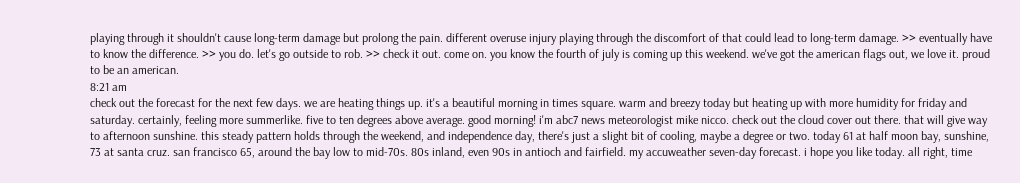playing through it shouldn't cause long-term damage but prolong the pain. different overuse injury playing through the discomfort of that could lead to long-term damage. >> eventually have to know the difference. >> you do. let's go outside to rob. >> check it out. come on. you know the fourth of july is coming up this weekend. we've got the american flags out, we love it. proud to be an american.
8:21 am
check out the forecast for the next few days. we are heating things up. it's a beautiful morning in times square. warm and breezy today but heating up with more humidity for friday and saturday. certainly, feeling more summerlike. five to ten degrees above average. good morning! i'm abc7 news meteorologist mike nicco. check out the cloud cover out there. that will give way to afternoon sunshine. this steady pattern holds through the weekend, and independence day, there's just a slight bit of cooling, maybe a degree or two. today 61 at half moon bay, sunshine, 73 at santa cruz. san francisco 65, around the bay low to mid-70s. 80s inland, even 90s in antioch and fairfield. my accuweather seven-day forecast. i hope you like today. all right, time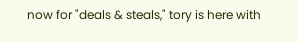now for "deals & steals," tory is here with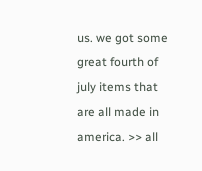us. we got some great fourth of july items that are all made in america. >> all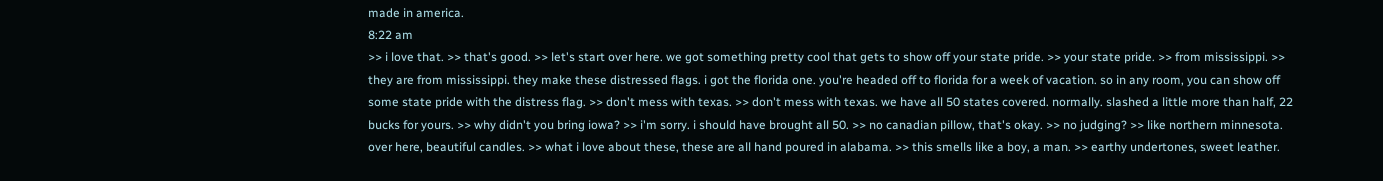made in america.
8:22 am
>> i love that. >> that's good. >> let's start over here. we got something pretty cool that gets to show off your state pride. >> your state pride. >> from mississippi. >> they are from mississippi. they make these distressed flags. i got the florida one. you're headed off to florida for a week of vacation. so in any room, you can show off some state pride with the distress flag. >> don't mess with texas. >> don't mess with texas. we have all 50 states covered. normally. slashed a little more than half, 22 bucks for yours. >> why didn't you bring iowa? >> i'm sorry. i should have brought all 50. >> no canadian pillow, that's okay. >> no judging? >> like northern minnesota. over here, beautiful candles. >> what i love about these, these are all hand poured in alabama. >> this smells like a boy, a man. >> earthy undertones, sweet leather.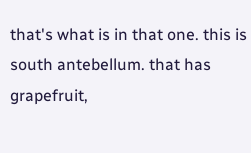that's what is in that one. this is south antebellum. that has grapefruit,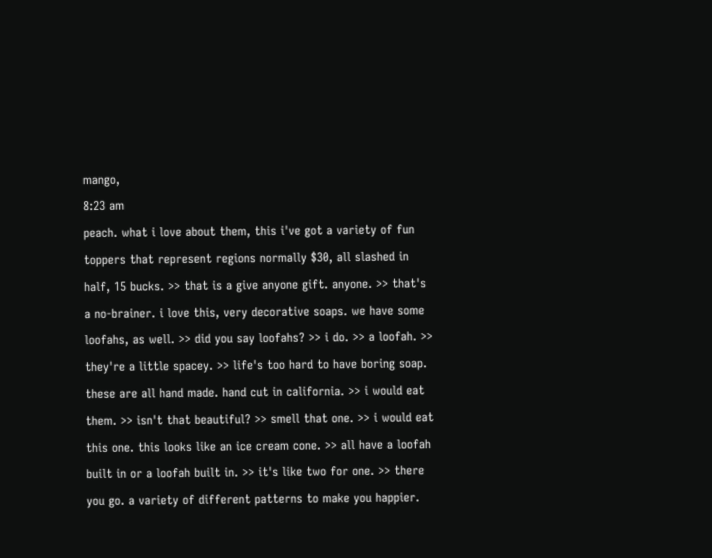mango,
8:23 am
peach. what i love about them, this i've got a variety of fun toppers that represent regions normally $30, all slashed in half, 15 bucks. >> that is a give anyone gift. anyone. >> that's a no-brainer. i love this, very decorative soaps. we have some loofahs, as well. >> did you say loofahs? >> i do. >> a loofah. >> they're a little spacey. >> life's too hard to have boring soap. these are all hand made. hand cut in california. >> i would eat them. >> isn't that beautiful? >> smell that one. >> i would eat this one. this looks like an ice cream cone. >> all have a loofah built in or a loofah built in. >> it's like two for one. >> there you go. a variety of different patterns to make you happier.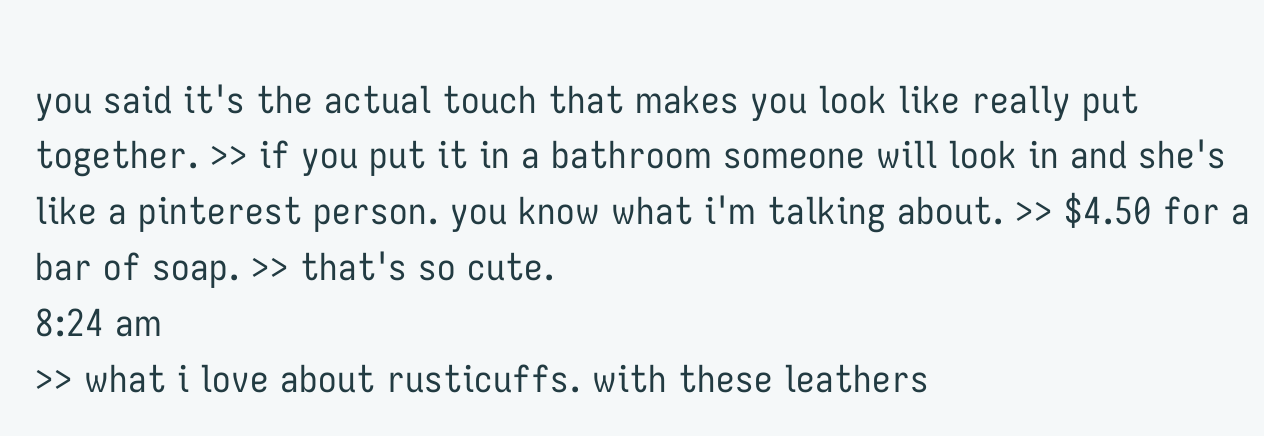you said it's the actual touch that makes you look like really put together. >> if you put it in a bathroom someone will look in and she's like a pinterest person. you know what i'm talking about. >> $4.50 for a bar of soap. >> that's so cute.
8:24 am
>> what i love about rusticuffs. with these leathers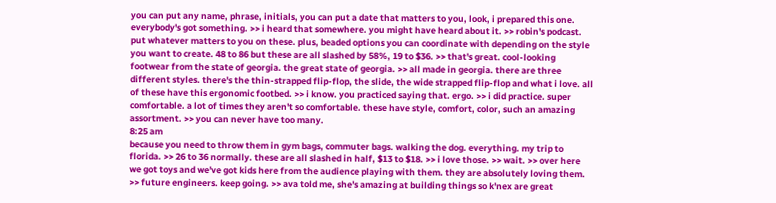you can put any name, phrase, initials, you can put a date that matters to you, look, i prepared this one. everybody's got something. >> i heard that somewhere. you might have heard about it. >> robin's podcast. put whatever matters to you on these. plus, beaded options you can coordinate with depending on the style you want to create. 48 to 86 but these are all slashed by 58%, 19 to $36. >> that's great. cool-looking footwear from the state of georgia. the great state of georgia. >> all made in georgia. there are three different styles. there's the thin-strapped flip-flop, the slide, the wide strapped flip-flop and what i love. all of these have this ergonomic footbed. >> i know. you practiced saying that. ergo. >> i did practice. super comfortable. a lot of times they aren't so comfortable. these have style, comfort, color, such an amazing assortment. >> you can never have too many.
8:25 am
because you need to throw them in gym bags, commuter bags. walking the dog. everything. my trip to florida. >> 26 to 36 normally. these are all slashed in half, $13 to $18. >> i love those. >> wait. >> over here we got toys and we've got kids here from the audience playing with them. they are absolutely loving them. >> future engineers. keep going. >> ava told me, she's amazing at building things so k'nex are great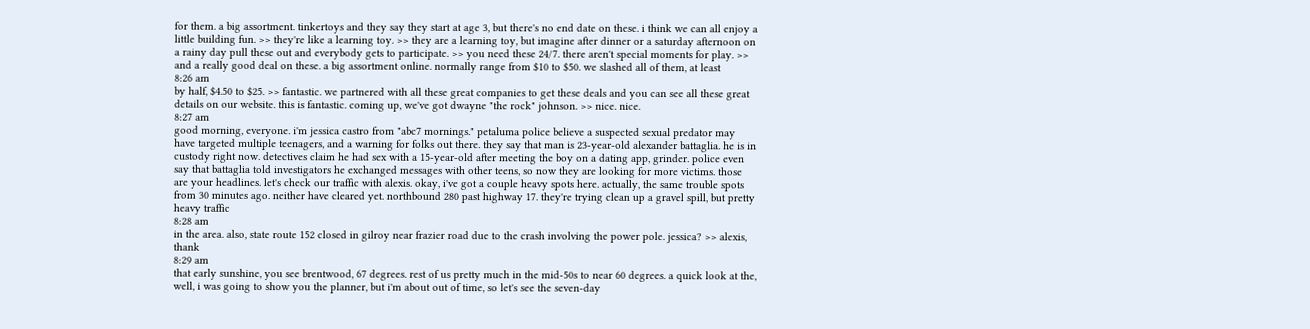for them. a big assortment. tinkertoys and they say they start at age 3, but there's no end date on these. i think we can all enjoy a little building fun. >> they're like a learning toy. >> they are a learning toy, but imagine after dinner or a saturday afternoon on a rainy day pull these out and everybody gets to participate. >> you need these 24/7. there aren't special moments for play. >> and a really good deal on these. a big assortment online. normally range from $10 to $50. we slashed all of them, at least
8:26 am
by half, $4.50 to $25. >> fantastic. we partnered with all these great companies to get these deals and you can see all these great details on our website. this is fantastic. coming up, we've got dwayne "the rock" johnson. >> nice. nice.
8:27 am
good morning, everyone. i'm jessica castro from "abc7 mornings." petaluma police believe a suspected sexual predator may have targeted multiple teenagers, and a warning for folks out there. they say that man is 23-year-old alexander battaglia. he is in custody right now. detectives claim he had sex with a 15-year-old after meeting the boy on a dating app, grinder. police even say that battaglia told investigators he exchanged messages with other teens, so now they are looking for more victims. those are your headlines. let's check our traffic with alexis. okay, i've got a couple heavy spots here. actually, the same trouble spots from 30 minutes ago. neither have cleared yet. northbound 280 past highway 17. they're trying clean up a gravel spill, but pretty heavy traffic
8:28 am
in the area. also, state route 152 closed in gilroy near frazier road due to the crash involving the power pole. jessica? >> alexis, thank
8:29 am
that early sunshine, you see brentwood, 67 degrees. rest of us pretty much in the mid-50s to near 60 degrees. a quick look at the, well, i was going to show you the planner, but i'm about out of time, so let's see the seven-day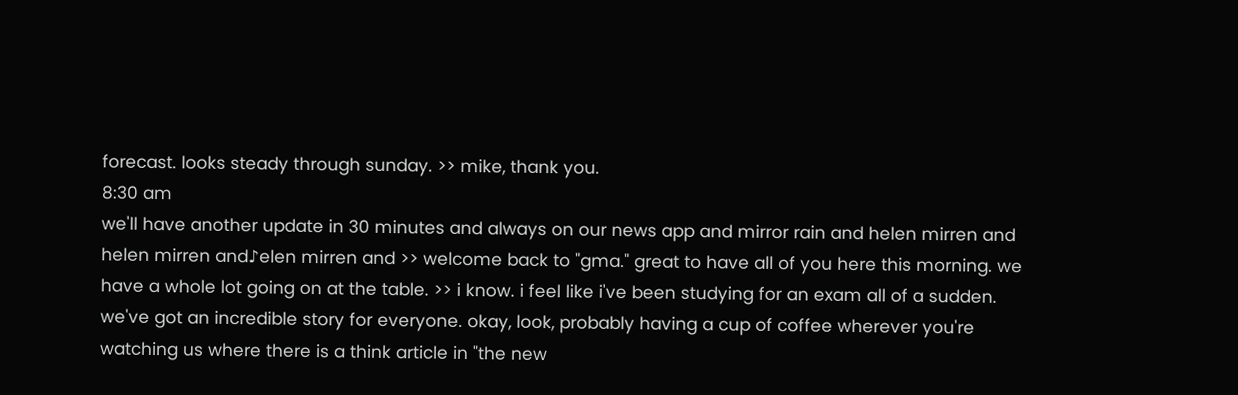forecast. looks steady through sunday. >> mike, thank you.
8:30 am
we'll have another update in 30 minutes and always on our news app and mirror rain and helen mirren and helen mirren and♪elen mirren and >> welcome back to "gma." great to have all of you here this morning. we have a whole lot going on at the table. >> i know. i feel like i've been studying for an exam all of a sudden. we've got an incredible story for everyone. okay, look, probably having a cup of coffee wherever you're watching us where there is a think article in "the new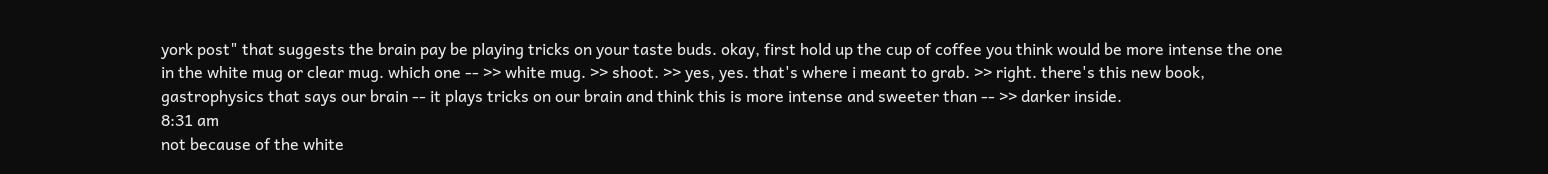york post" that suggests the brain pay be playing tricks on your taste buds. okay, first hold up the cup of coffee you think would be more intense the one in the white mug or clear mug. which one -- >> white mug. >> shoot. >> yes, yes. that's where i meant to grab. >> right. there's this new book, gastrophysics that says our brain -- it plays tricks on our brain and think this is more intense and sweeter than -- >> darker inside.
8:31 am
not because of the white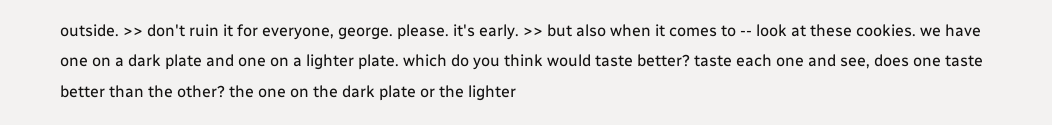outside. >> don't ruin it for everyone, george. please. it's early. >> but also when it comes to -- look at these cookies. we have one on a dark plate and one on a lighter plate. which do you think would taste better? taste each one and see, does one taste better than the other? the one on the dark plate or the lighter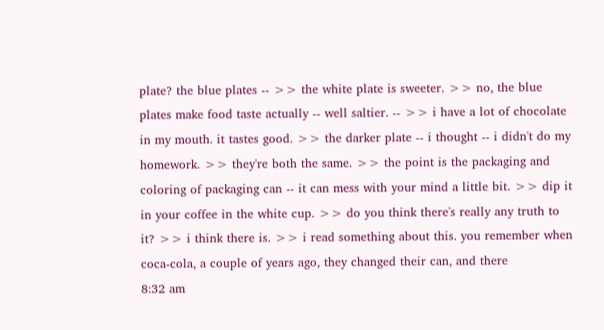plate? the blue plates -- >> the white plate is sweeter. >> no, the blue plates make food taste actually -- well saltier. -- >> i have a lot of chocolate in my mouth. it tastes good. >> the darker plate -- i thought -- i didn't do my homework. >> they're both the same. >> the point is the packaging and coloring of packaging can -- it can mess with your mind a little bit. >> dip it in your coffee in the white cup. >> do you think there's really any truth to it? >> i think there is. >> i read something about this. you remember when coca-cola, a couple of years ago, they changed their can, and there
8:32 am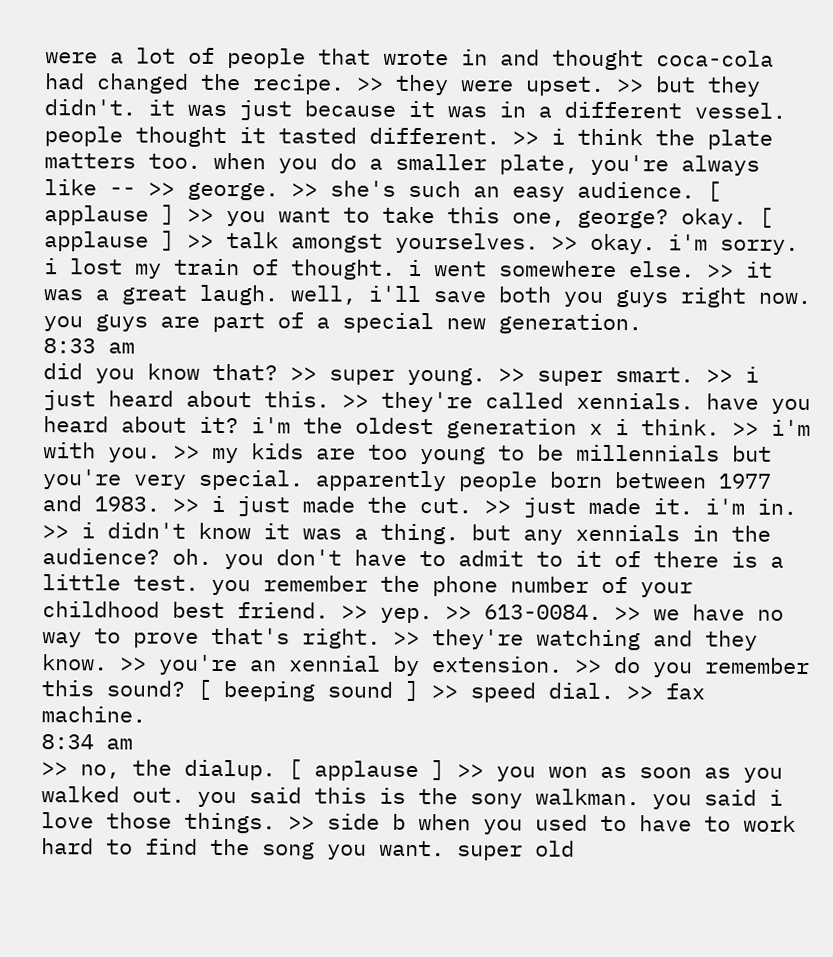were a lot of people that wrote in and thought coca-cola had changed the recipe. >> they were upset. >> but they didn't. it was just because it was in a different vessel. people thought it tasted different. >> i think the plate matters too. when you do a smaller plate, you're always like -- >> george. >> she's such an easy audience. [ applause ] >> you want to take this one, george? okay. [ applause ] >> talk amongst yourselves. >> okay. i'm sorry. i lost my train of thought. i went somewhere else. >> it was a great laugh. well, i'll save both you guys right now. you guys are part of a special new generation.
8:33 am
did you know that? >> super young. >> super smart. >> i just heard about this. >> they're called xennials. have you heard about it? i'm the oldest generation x i think. >> i'm with you. >> my kids are too young to be millennials but you're very special. apparently people born between 1977 and 1983. >> i just made the cut. >> just made it. i'm in. >> i didn't know it was a thing. but any xennials in the audience? oh. you don't have to admit to it of there is a little test. you remember the phone number of your childhood best friend. >> yep. >> 613-0084. >> we have no way to prove that's right. >> they're watching and they know. >> you're an xennial by extension. >> do you remember this sound? [ beeping sound ] >> speed dial. >> fax machine.
8:34 am
>> no, the dialup. [ applause ] >> you won as soon as you walked out. you said this is the sony walkman. you said i love those things. >> side b when you used to have to work hard to find the song you want. super old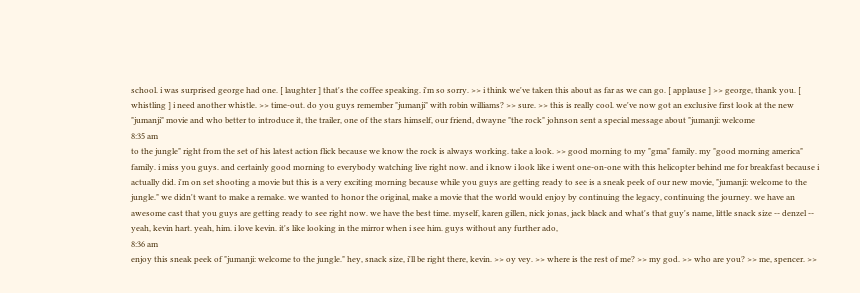school. i was surprised george had one. [ laughter ] that's the coffee speaking. i'm so sorry. >> i think we've taken this about as far as we can go. [ applause ] >> george, thank you. [ whistling ] i need another whistle. >> time-out. do you guys remember "jumanji" with robin williams? >> sure. >> this is really cool. we've now got an exclusive first look at the new "jumanji" movie and who better to introduce it, the trailer, one of the stars himself, our friend, dwayne "the rock" johnson sent a special message about "jumanji: welcome
8:35 am
to the jungle" right from the set of his latest action flick because we know the rock is always working. take a look. >> good morning to my "gma" family. my "good morning america" family. i miss you guys. and certainly good morning to everybody watching live right now. and i know i look like i went one-on-one with this helicopter behind me for breakfast because i actually did. i'm on set shooting a movie but this is a very exciting morning because while you guys are getting ready to see is a sneak peek of our new movie, "jumanji: welcome to the jungle." we didn't want to make a remake. we wanted to honor the original, make a movie that the world would enjoy by continuing the legacy, continuing the journey. we have an awesome cast that you guys are getting ready to see right now. we have the best time. myself, karen gillen, nick jonas, jack black and what's that guy's name, little snack size -- denzel -- yeah, kevin hart. yeah, him. i love kevin. it's like looking in the mirror when i see him. guys without any further ado,
8:36 am
enjoy this sneak peek of "jumanji: welcome to the jungle." hey, snack size, i'll be right there, kevin. >> oy vey. >> where is the rest of me? >> my god. >> who are you? >> me, spencer. >>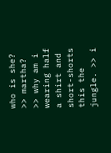who is she? >> martha? >> why am i wearing half a shirt and short-shorts this the jungle. >> i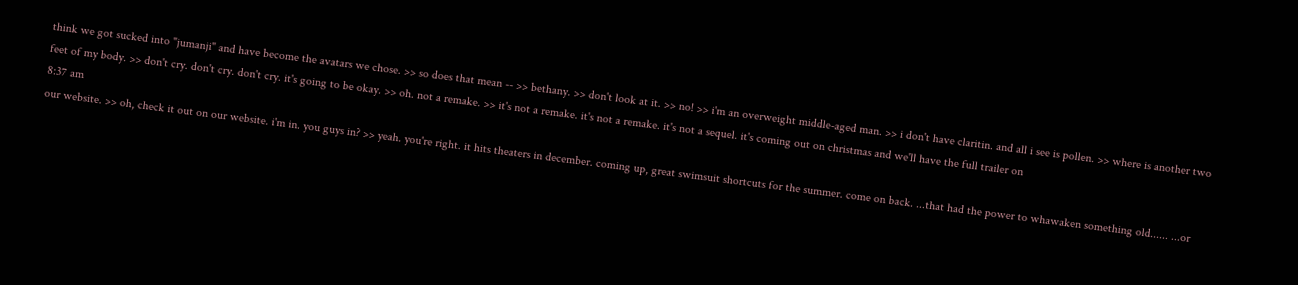think we got sucked into "jumanji" and have become the avatars we chose. >> so does that mean -- >> bethany. >> don't look at it. >> no! >> i'm an overweight middle-aged man. >> i don't have claritin. and all i see is pollen. >> where is another two feet of my body. >> don't cry. don't cry. don't cry. it's going to be okay. >> oh. not a remake. >> it's not a remake. it's not a remake. it's not a sequel. it's coming out on christmas and we'll have the full trailer on
8:37 am
our website. >> oh, check it out on our website. i'm in. you guys in? >> yeah. you're right. it hits theaters in december. coming up, great swimsuit shortcuts for the summer. come on back. ...that had the power to whawaken something old...... ...or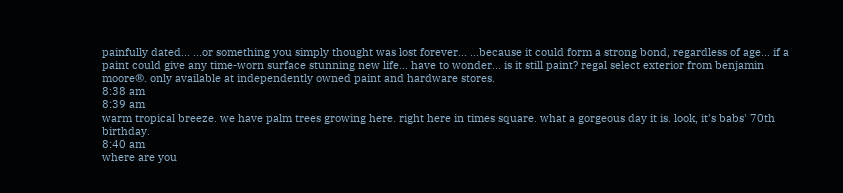painfully dated... ...or something you simply thought was lost forever... ...because it could form a strong bond, regardless of age... if a paint could give any time-worn surface stunning new life... have to wonder... is it still paint? regal select exterior from benjamin moore®. only available at independently owned paint and hardware stores.
8:38 am
8:39 am
warm tropical breeze. we have palm trees growing here. right here in times square. what a gorgeous day it is. look, it's babs' 70th birthday.
8:40 am
where are you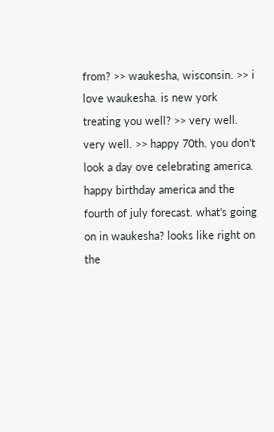from? >> waukesha, wisconsin. >> i love waukesha. is new york treating you well? >> very well. very well. >> happy 70th. you don't look a day ove celebrating america. happy birthday america and the fourth of july forecast. what's going on in waukesha? looks like right on the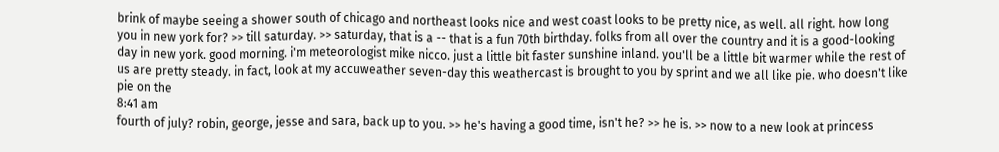brink of maybe seeing a shower south of chicago and northeast looks nice and west coast looks to be pretty nice, as well. all right. how long you in new york for? >> till saturday. >> saturday, that is a -- that is a fun 70th birthday. folks from all over the country and it is a good-looking day in new york. good morning. i'm meteorologist mike nicco. just a little bit faster sunshine inland. you'll be a little bit warmer while the rest of us are pretty steady. in fact, look at my accuweather seven-day this weathercast is brought to you by sprint and we all like pie. who doesn't like pie on the
8:41 am
fourth of july? robin, george, jesse and sara, back up to you. >> he's having a good time, isn't he? >> he is. >> now to a new look at princess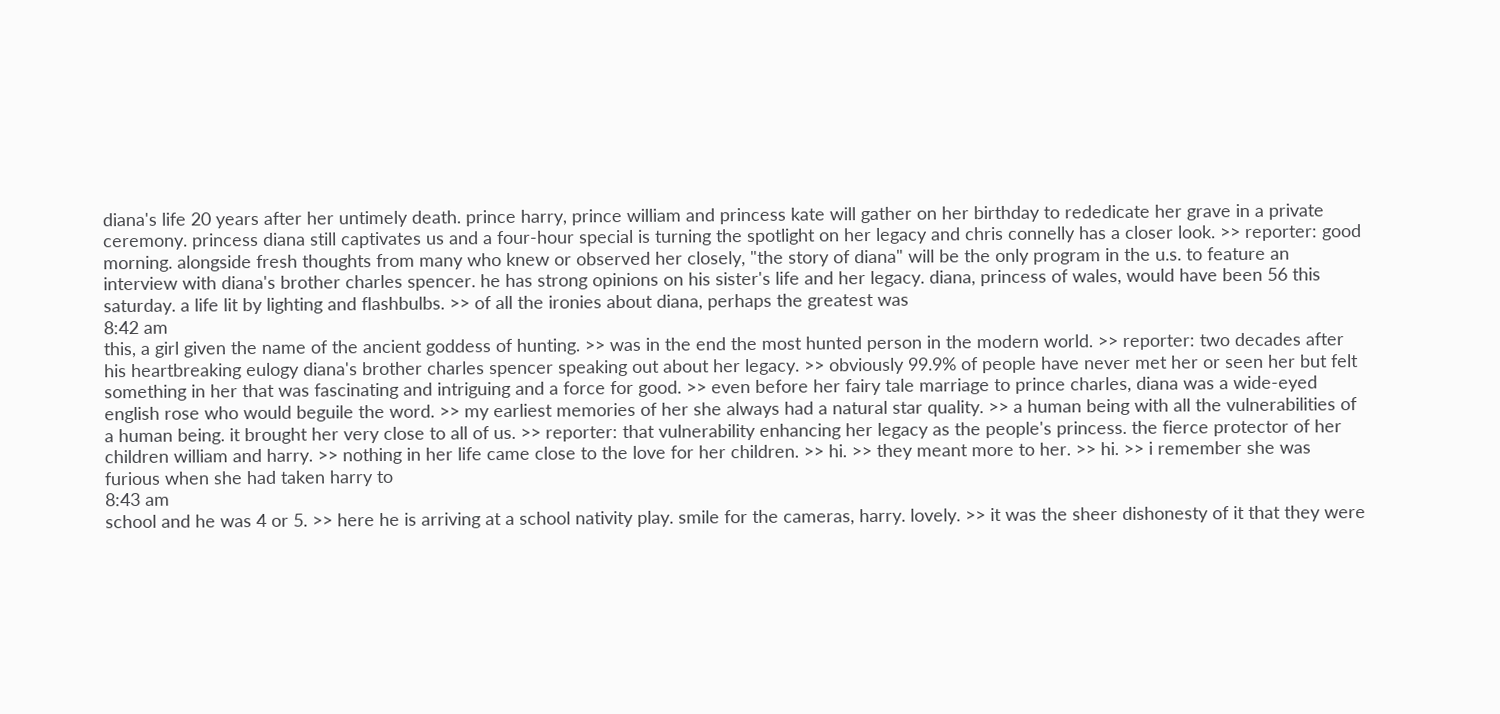diana's life 20 years after her untimely death. prince harry, prince william and princess kate will gather on her birthday to rededicate her grave in a private ceremony. princess diana still captivates us and a four-hour special is turning the spotlight on her legacy and chris connelly has a closer look. >> reporter: good morning. alongside fresh thoughts from many who knew or observed her closely, "the story of diana" will be the only program in the u.s. to feature an interview with diana's brother charles spencer. he has strong opinions on his sister's life and her legacy. diana, princess of wales, would have been 56 this saturday. a life lit by lighting and flashbulbs. >> of all the ironies about diana, perhaps the greatest was
8:42 am
this, a girl given the name of the ancient goddess of hunting. >> was in the end the most hunted person in the modern world. >> reporter: two decades after his heartbreaking eulogy diana's brother charles spencer speaking out about her legacy. >> obviously 99.9% of people have never met her or seen her but felt something in her that was fascinating and intriguing and a force for good. >> even before her fairy tale marriage to prince charles, diana was a wide-eyed english rose who would beguile the word. >> my earliest memories of her she always had a natural star quality. >> a human being with all the vulnerabilities of a human being. it brought her very close to all of us. >> reporter: that vulnerability enhancing her legacy as the people's princess. the fierce protector of her children william and harry. >> nothing in her life came close to the love for her children. >> hi. >> they meant more to her. >> hi. >> i remember she was furious when she had taken harry to
8:43 am
school and he was 4 or 5. >> here he is arriving at a school nativity play. smile for the cameras, harry. lovely. >> it was the sheer dishonesty of it that they were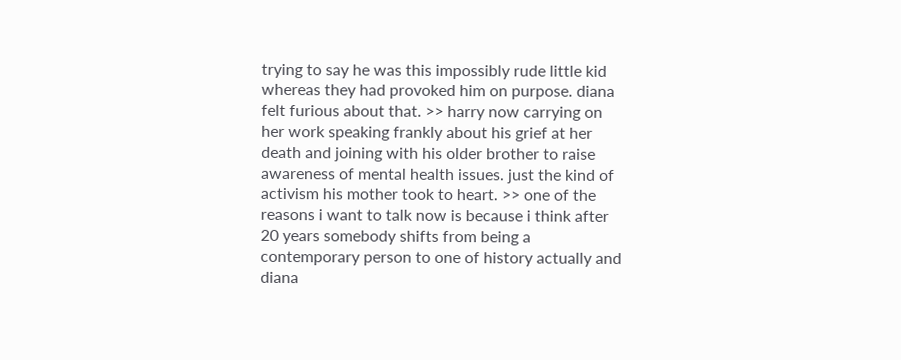trying to say he was this impossibly rude little kid whereas they had provoked him on purpose. diana felt furious about that. >> harry now carrying on her work speaking frankly about his grief at her death and joining with his older brother to raise awareness of mental health issues. just the kind of activism his mother took to heart. >> one of the reasons i want to talk now is because i think after 20 years somebody shifts from being a contemporary person to one of history actually and diana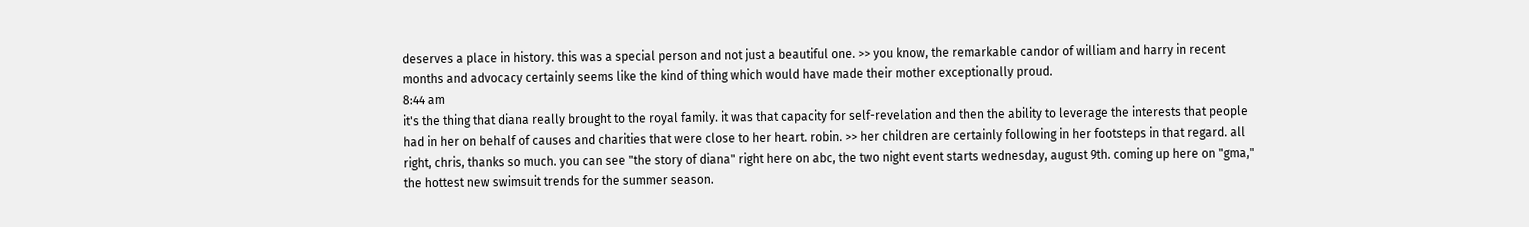deserves a place in history. this was a special person and not just a beautiful one. >> you know, the remarkable candor of william and harry in recent months and advocacy certainly seems like the kind of thing which would have made their mother exceptionally proud.
8:44 am
it's the thing that diana really brought to the royal family. it was that capacity for self-revelation and then the ability to leverage the interests that people had in her on behalf of causes and charities that were close to her heart. robin. >> her children are certainly following in her footsteps in that regard. all right, chris, thanks so much. you can see "the story of diana" right here on abc, the two night event starts wednesday, august 9th. coming up here on "gma," the hottest new swimsuit trends for the summer season.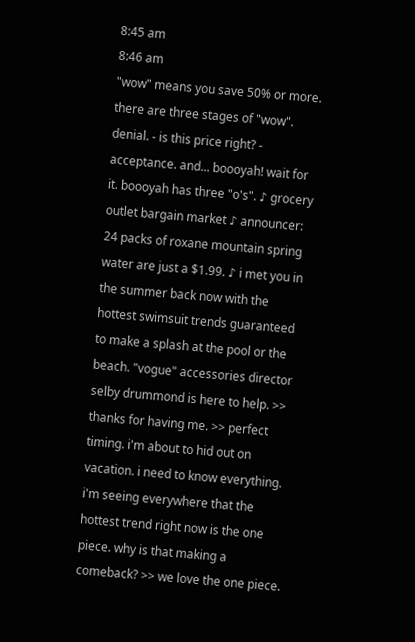8:45 am
8:46 am
"wow" means you save 50% or more. there are three stages of "wow". denial. - is this price right? - acceptance. and... boooyah! wait for it. boooyah has three "o's". ♪ grocery outlet bargain market ♪ announcer: 24 packs of roxane mountain spring water are just a $1.99. ♪ i met you in the summer back now with the hottest swimsuit trends guaranteed to make a splash at the pool or the beach. "vogue" accessories director selby drummond is here to help. >> thanks for having me. >> perfect timing. i'm about to hid out on vacation. i need to know everything. i'm seeing everywhere that the hottest trend right now is the one piece. why is that making a comeback? >> we love the one piece.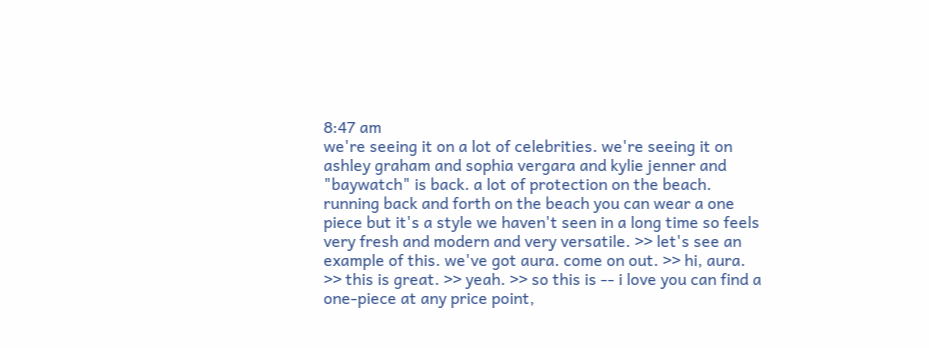8:47 am
we're seeing it on a lot of celebrities. we're seeing it on ashley graham and sophia vergara and kylie jenner and "baywatch" is back. a lot of protection on the beach. running back and forth on the beach you can wear a one piece but it's a style we haven't seen in a long time so feels very fresh and modern and very versatile. >> let's see an example of this. we've got aura. come on out. >> hi, aura. >> this is great. >> yeah. >> so this is -- i love you can find a one-piece at any price point,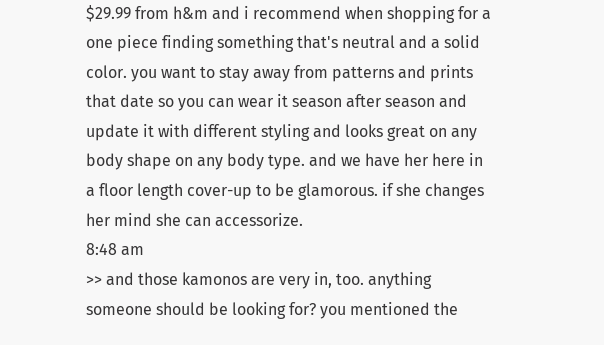$29.99 from h&m and i recommend when shopping for a one piece finding something that's neutral and a solid color. you want to stay away from patterns and prints that date so you can wear it season after season and update it with different styling and looks great on any body shape on any body type. and we have her here in a floor length cover-up to be glamorous. if she changes her mind she can accessorize.
8:48 am
>> and those kamonos are very in, too. anything someone should be looking for? you mentioned the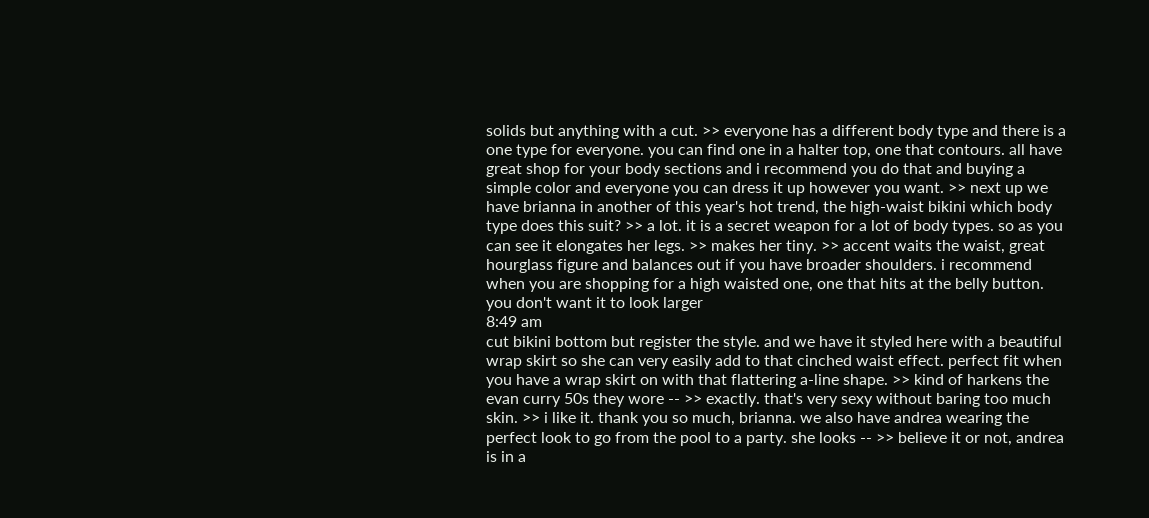solids but anything with a cut. >> everyone has a different body type and there is a one type for everyone. you can find one in a halter top, one that contours. all have great shop for your body sections and i recommend you do that and buying a simple color and everyone you can dress it up however you want. >> next up we have brianna in another of this year's hot trend, the high-waist bikini which body type does this suit? >> a lot. it is a secret weapon for a lot of body types. so as you can see it elongates her legs. >> makes her tiny. >> accent waits the waist, great hourglass figure and balances out if you have broader shoulders. i recommend when you are shopping for a high waisted one, one that hits at the belly button. you don't want it to look larger
8:49 am
cut bikini bottom but register the style. and we have it styled here with a beautiful wrap skirt so she can very easily add to that cinched waist effect. perfect fit when you have a wrap skirt on with that flattering a-line shape. >> kind of harkens the evan curry 50s they wore -- >> exactly. that's very sexy without baring too much skin. >> i like it. thank you so much, brianna. we also have andrea wearing the perfect look to go from the pool to a party. she looks -- >> believe it or not, andrea is in a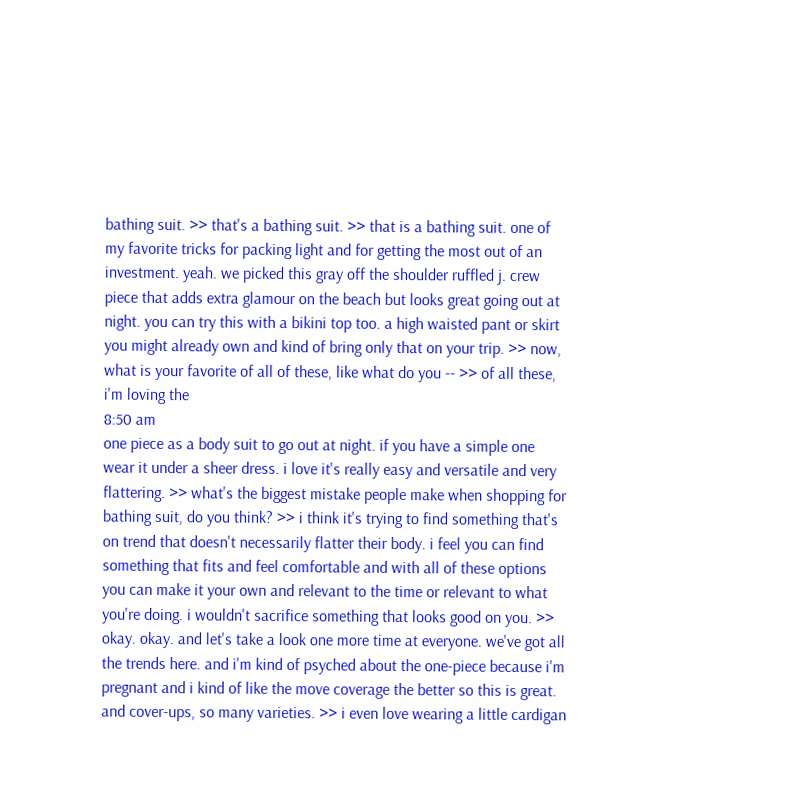bathing suit. >> that's a bathing suit. >> that is a bathing suit. one of my favorite tricks for packing light and for getting the most out of an investment. yeah. we picked this gray off the shoulder ruffled j. crew piece that adds extra glamour on the beach but looks great going out at night. you can try this with a bikini top too. a high waisted pant or skirt you might already own and kind of bring only that on your trip. >> now, what is your favorite of all of these, like what do you -- >> of all these, i'm loving the
8:50 am
one piece as a body suit to go out at night. if you have a simple one wear it under a sheer dress. i love it's really easy and versatile and very flattering. >> what's the biggest mistake people make when shopping for bathing suit, do you think? >> i think it's trying to find something that's on trend that doesn't necessarily flatter their body. i feel you can find something that fits and feel comfortable and with all of these options you can make it your own and relevant to the time or relevant to what you're doing. i wouldn't sacrifice something that looks good on you. >> okay. okay. and let's take a look one more time at everyone. we've got all the trends here. and i'm kind of psyched about the one-piece because i'm pregnant and i kind of like the move coverage the better so this is great. and cover-ups, so many varieties. >> i even love wearing a little cardigan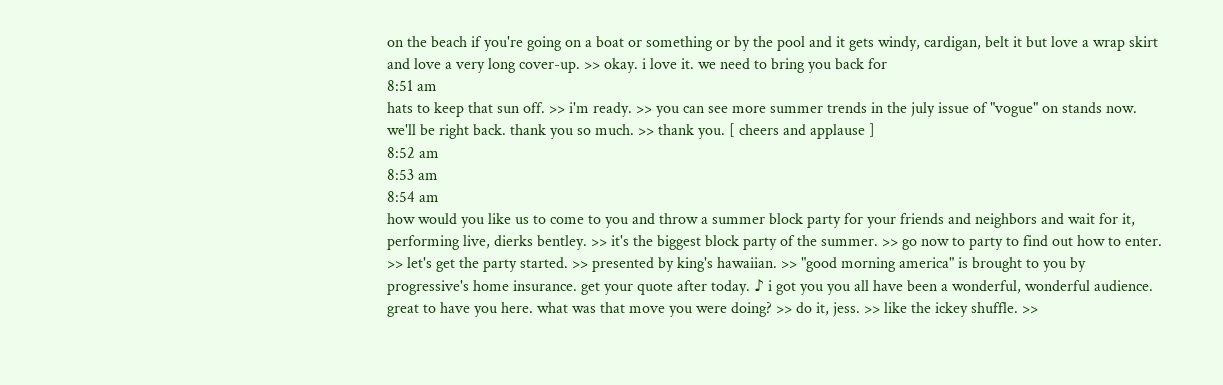on the beach if you're going on a boat or something or by the pool and it gets windy, cardigan, belt it but love a wrap skirt and love a very long cover-up. >> okay. i love it. we need to bring you back for
8:51 am
hats to keep that sun off. >> i'm ready. >> you can see more summer trends in the july issue of "vogue" on stands now. we'll be right back. thank you so much. >> thank you. [ cheers and applause ]
8:52 am
8:53 am
8:54 am
how would you like us to come to you and throw a summer block party for your friends and neighbors and wait for it, performing live, dierks bentley. >> it's the biggest block party of the summer. >> go now to party to find out how to enter. >> let's get the party started. >> presented by king's hawaiian. >> "good morning america" is brought to you by progressive's home insurance. get your quote after today. ♪ i got you you all have been a wonderful, wonderful audience. great to have you here. what was that move you were doing? >> do it, jess. >> like the ickey shuffle. >>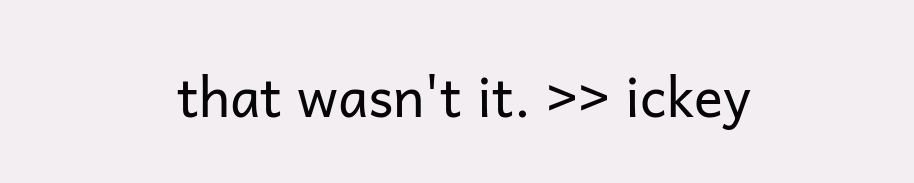that wasn't it. >> ickey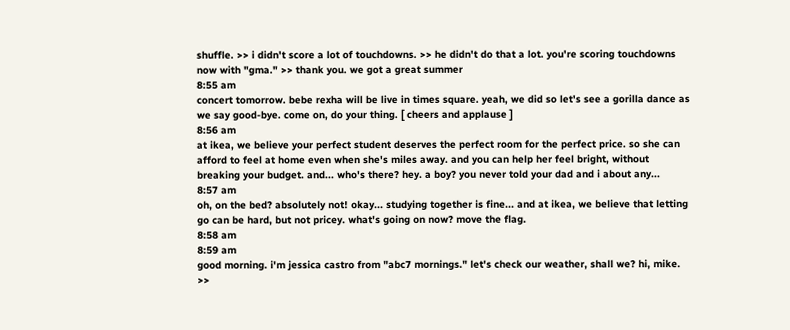shuffle. >> i didn't score a lot of touchdowns. >> he didn't do that a lot. you're scoring touchdowns now with "gma." >> thank you. we got a great summer
8:55 am
concert tomorrow. bebe rexha will be live in times square. yeah, we did so let's see a gorilla dance as we say good-bye. come on, do your thing. [ cheers and applause ]
8:56 am
at ikea, we believe your perfect student deserves the perfect room for the perfect price. so she can afford to feel at home even when she's miles away. and you can help her feel bright, without breaking your budget. and... who's there? hey. a boy? you never told your dad and i about any...
8:57 am
oh, on the bed? absolutely not! okay... studying together is fine... and at ikea, we believe that letting go can be hard, but not pricey. what's going on now? move the flag.
8:58 am
8:59 am
good morning. i'm jessica castro from "abc7 mornings." let's check our weather, shall we? hi, mike. >>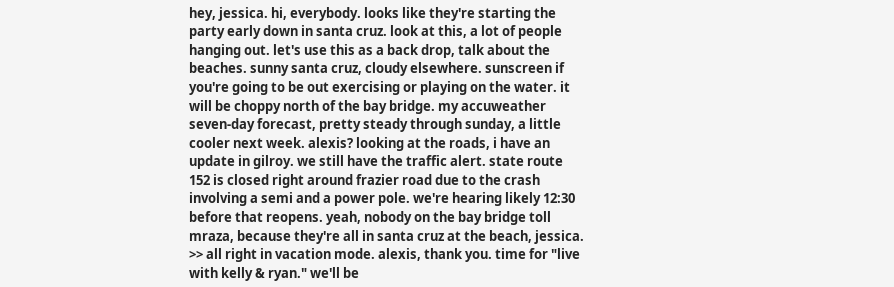hey, jessica. hi, everybody. looks like they're starting the party early down in santa cruz. look at this, a lot of people hanging out. let's use this as a back drop, talk about the beaches. sunny santa cruz, cloudy elsewhere. sunscreen if you're going to be out exercising or playing on the water. it will be choppy north of the bay bridge. my accuweather seven-day forecast, pretty steady through sunday, a little cooler next week. alexis? looking at the roads, i have an update in gilroy. we still have the traffic alert. state route 152 is closed right around frazier road due to the crash involving a semi and a power pole. we're hearing likely 12:30 before that reopens. yeah, nobody on the bay bridge toll mraza, because they're all in santa cruz at the beach, jessica. >> all right in vacation mode. alexis, thank you. time for "live with kelly & ryan." we'll be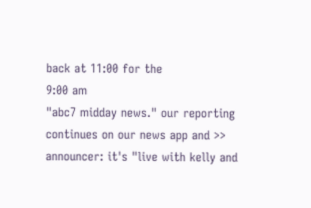back at 11:00 for the
9:00 am
"abc7 midday news." our reporting continues on our news app and >> announcer: it's "live with kelly and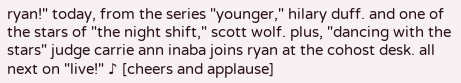ryan!" today, from the series "younger," hilary duff. and one of the stars of "the night shift," scott wolf. plus, "dancing with the stars" judge carrie ann inaba joins ryan at the cohost desk. all next on "live!" ♪ [cheers and applause]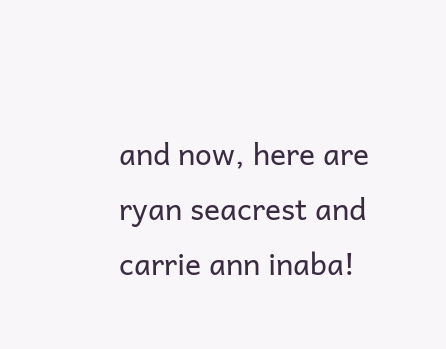and now, here are ryan seacrest and carrie ann inaba!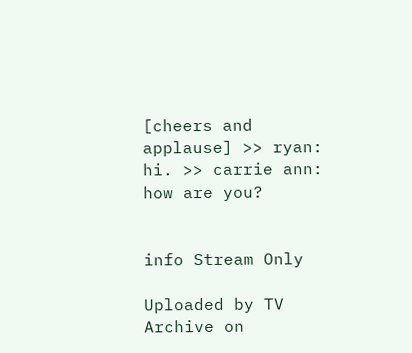[cheers and applause] >> ryan: hi. >> carrie ann: how are you?


info Stream Only

Uploaded by TV Archive on